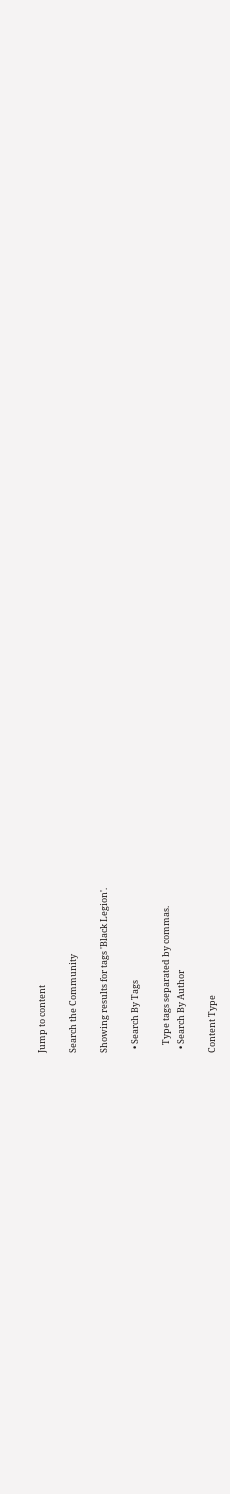Jump to content

Search the Community

Showing results for tags 'Black Legion'.

  • Search By Tags

    Type tags separated by commas.
  • Search By Author

Content Type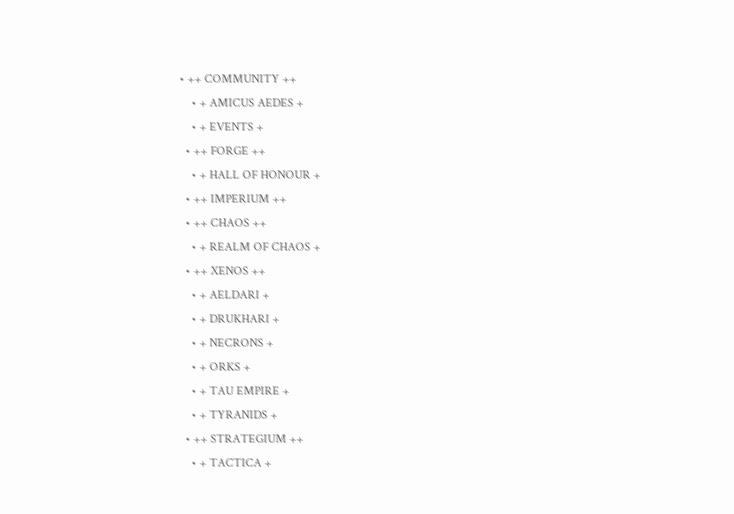• ++ COMMUNITY ++
    • + AMICUS AEDES +
    • + EVENTS +
  • ++ FORGE ++
    • + HALL OF HONOUR +
  • ++ IMPERIUM ++
  • ++ CHAOS ++
    • + REALM OF CHAOS +
  • ++ XENOS ++
    • + AELDARI +
    • + DRUKHARI +
    • + NECRONS +
    • + ORKS +
    • + TAU EMPIRE +
    • + TYRANIDS +
  • ++ STRATEGIUM ++
    • + TACTICA +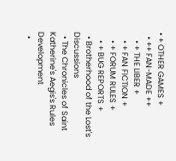• + OTHER GAMES +
  • ++ FAN-MADE ++
    • + THE LIBER +
    • + FAN FICTION +
    • + FORUM RULES +
    • + BUG REPORTS +
  • Brotherhood of the Lost's Discussions
  • The Chronicles of Saint Katherine's Aegis's Rules Development
  •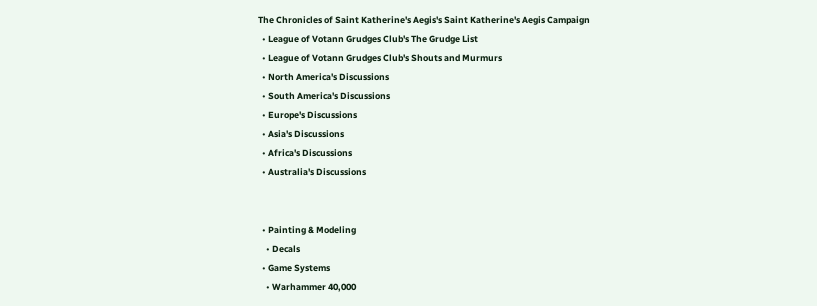The Chronicles of Saint Katherine's Aegis's Saint Katherine's Aegis Campaign
  • League of Votann Grudges Club's The Grudge List
  • League of Votann Grudges Club's Shouts and Murmurs
  • North America's Discussions
  • South America's Discussions
  • Europe's Discussions
  • Asia's Discussions
  • Africa's Discussions
  • Australia's Discussions


  • Painting & Modeling
    • Decals
  • Game Systems
    • Warhammer 40,000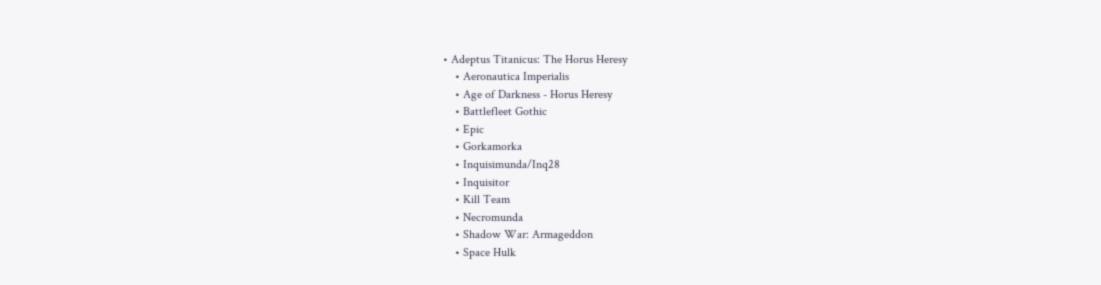• Adeptus Titanicus: The Horus Heresy
    • Aeronautica Imperialis
    • Age of Darkness - Horus Heresy
    • Battlefleet Gothic
    • Epic
    • Gorkamorka
    • Inquisimunda/Inq28
    • Inquisitor
    • Kill Team
    • Necromunda
    • Shadow War: Armageddon
    • Space Hulk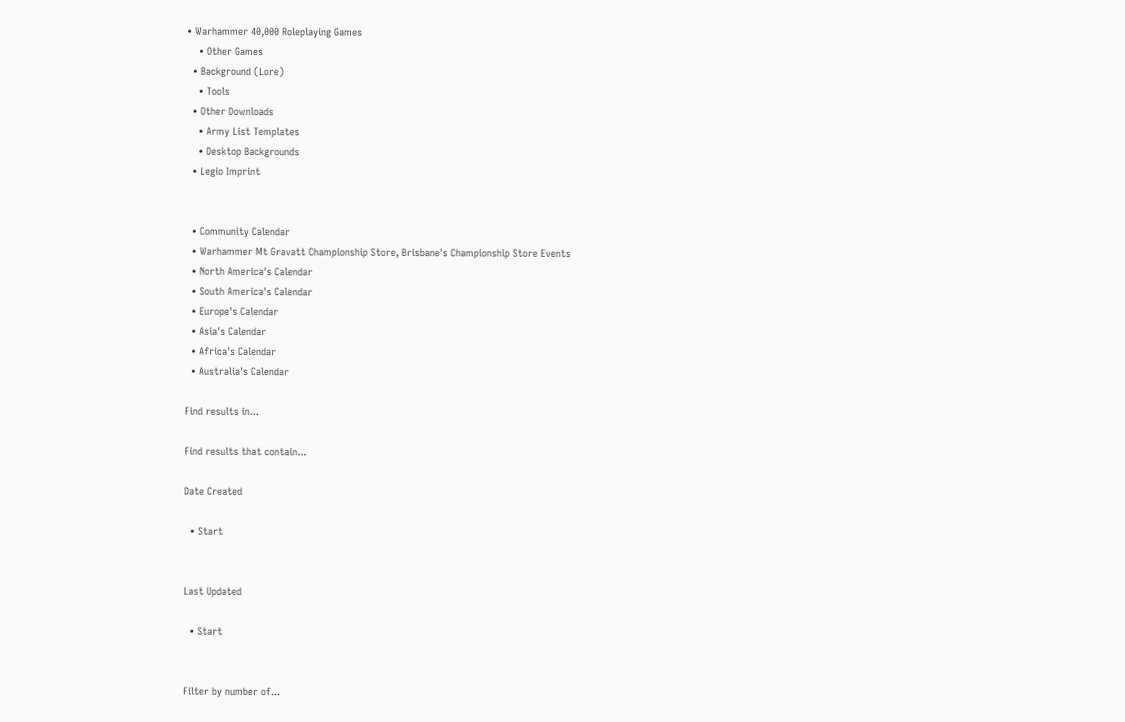• Warhammer 40,000 Roleplaying Games
    • Other Games
  • Background (Lore)
    • Tools
  • Other Downloads
    • Army List Templates
    • Desktop Backgrounds
  • Legio Imprint


  • Community Calendar
  • Warhammer Mt Gravatt Championship Store, Brisbane's Championship Store Events
  • North America's Calendar
  • South America's Calendar
  • Europe's Calendar
  • Asia's Calendar
  • Africa's Calendar
  • Australia's Calendar

Find results in...

Find results that contain...

Date Created

  • Start


Last Updated

  • Start


Filter by number of...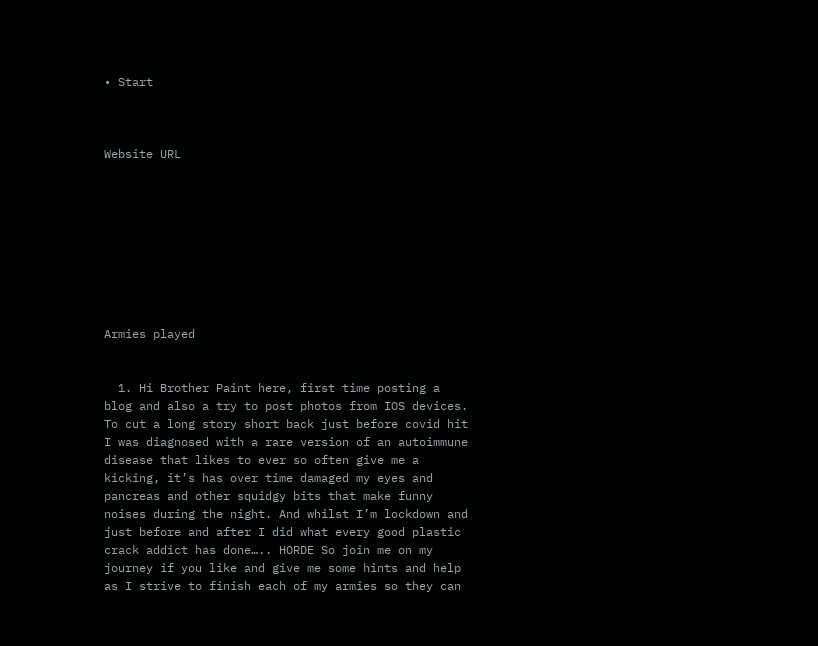• Start



Website URL









Armies played


  1. Hi Brother Paint here, first time posting a blog and also a try to post photos from IOS devices. To cut a long story short back just before covid hit I was diagnosed with a rare version of an autoimmune disease that likes to ever so often give me a kicking, it’s has over time damaged my eyes and pancreas and other squidgy bits that make funny noises during the night. And whilst I’m lockdown and just before and after I did what every good plastic crack addict has done….. HORDE So join me on my journey if you like and give me some hints and help as I strive to finish each of my armies so they can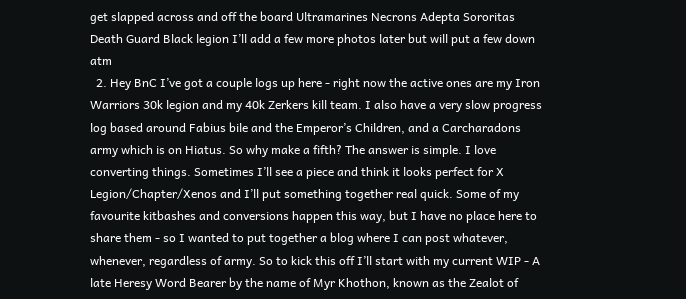get slapped across and off the board Ultramarines Necrons Adepta Sororitas Death Guard Black legion I’ll add a few more photos later but will put a few down atm
  2. Hey BnC I’ve got a couple logs up here - right now the active ones are my Iron Warriors 30k legion and my 40k Zerkers kill team. I also have a very slow progress log based around Fabius bile and the Emperor’s Children, and a Carcharadons army which is on Hiatus. So why make a fifth? The answer is simple. I love converting things. Sometimes I’ll see a piece and think it looks perfect for X Legion/Chapter/Xenos and I’ll put something together real quick. Some of my favourite kitbashes and conversions happen this way, but I have no place here to share them - so I wanted to put together a blog where I can post whatever, whenever, regardless of army. So to kick this off I’ll start with my current WIP - A late Heresy Word Bearer by the name of Myr Khothon, known as the Zealot of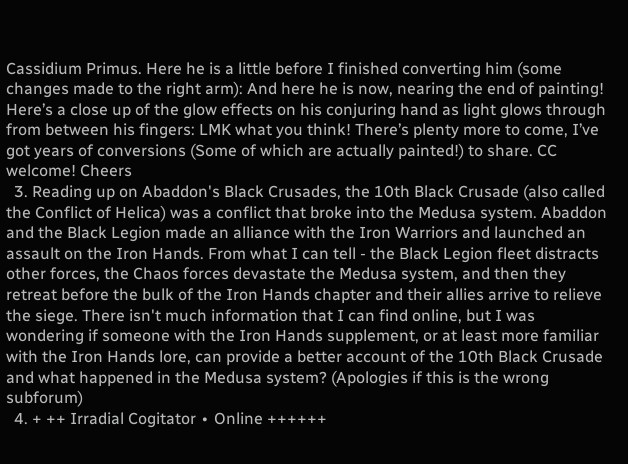Cassidium Primus. Here he is a little before I finished converting him (some changes made to the right arm): And here he is now, nearing the end of painting! Here’s a close up of the glow effects on his conjuring hand as light glows through from between his fingers: LMK what you think! There’s plenty more to come, I’ve got years of conversions (Some of which are actually painted!) to share. CC welcome! Cheers
  3. Reading up on Abaddon's Black Crusades, the 10th Black Crusade (also called the Conflict of Helica) was a conflict that broke into the Medusa system. Abaddon and the Black Legion made an alliance with the Iron Warriors and launched an assault on the Iron Hands. From what I can tell - the Black Legion fleet distracts other forces, the Chaos forces devastate the Medusa system, and then they retreat before the bulk of the Iron Hands chapter and their allies arrive to relieve the siege. There isn't much information that I can find online, but I was wondering if someone with the Iron Hands supplement, or at least more familiar with the Iron Hands lore, can provide a better account of the 10th Black Crusade and what happened in the Medusa system? (Apologies if this is the wrong subforum)
  4. + ++ Irradial Cogitator ∙ Online ++++++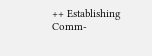++ Establishing Comm-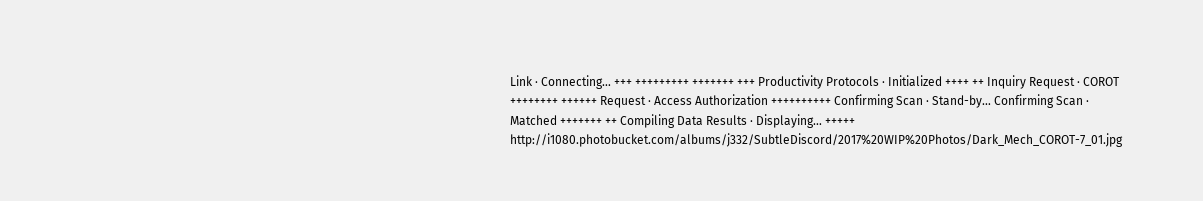Link ∙ Connecting… +++ +++++++++ +++++++ +++ Productivity Protocols ∙ Initialized ++++ ++ Inquiry Request ∙ COROT ++++++++ ++++++ Request ∙ Access Authorization ++++++++++ Confirming Scan ∙ Stand-by… Confirming Scan ∙ Matched +++++++ ++ Compiling Data Results ∙ Displaying… +++++ http://i1080.photobucket.com/albums/j332/SubtleDiscord/2017%20WIP%20Photos/Dark_Mech_COROT-7_01.jpg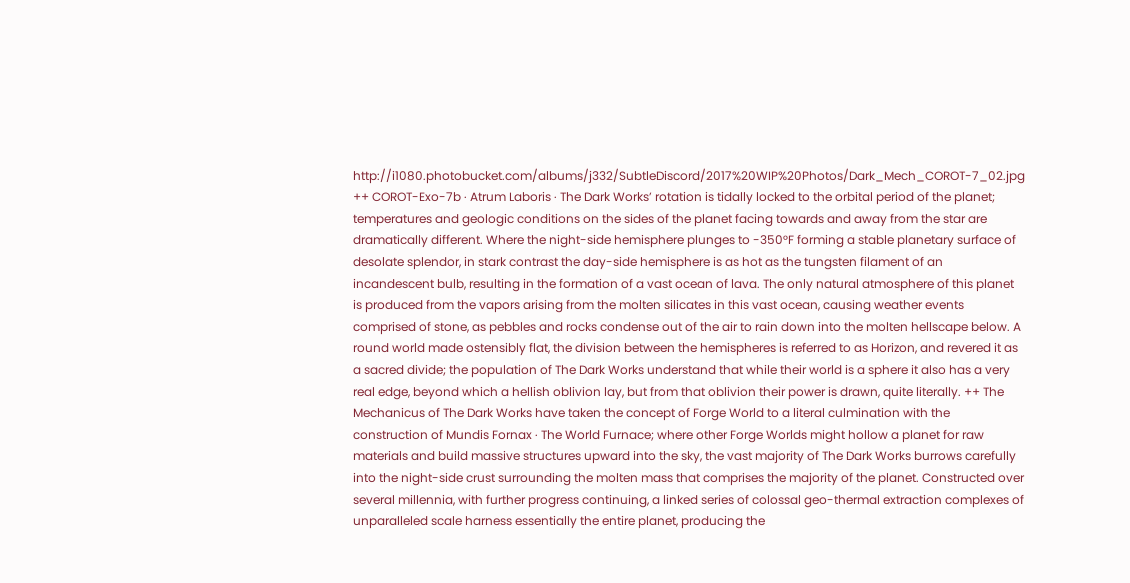http://i1080.photobucket.com/albums/j332/SubtleDiscord/2017%20WIP%20Photos/Dark_Mech_COROT-7_02.jpg ++ COROT-Exo-7b ∙ Atrum Laboris ∙ The Dark Works’ rotation is tidally locked to the orbital period of the planet; temperatures and geologic conditions on the sides of the planet facing towards and away from the star are dramatically different. Where the night-side hemisphere plunges to -350°F forming a stable planetary surface of desolate splendor, in stark contrast the day-side hemisphere is as hot as the tungsten filament of an incandescent bulb, resulting in the formation of a vast ocean of lava. The only natural atmosphere of this planet is produced from the vapors arising from the molten silicates in this vast ocean, causing weather events comprised of stone, as pebbles and rocks condense out of the air to rain down into the molten hellscape below. A round world made ostensibly flat, the division between the hemispheres is referred to as Horizon, and revered it as a sacred divide; the population of The Dark Works understand that while their world is a sphere it also has a very real edge, beyond which a hellish oblivion lay, but from that oblivion their power is drawn, quite literally. ++ The Mechanicus of The Dark Works have taken the concept of Forge World to a literal culmination with the construction of Mundis Fornax ∙ The World Furnace; where other Forge Worlds might hollow a planet for raw materials and build massive structures upward into the sky, the vast majority of The Dark Works burrows carefully into the night-side crust surrounding the molten mass that comprises the majority of the planet. Constructed over several millennia, with further progress continuing, a linked series of colossal geo-thermal extraction complexes of unparalleled scale harness essentially the entire planet, producing the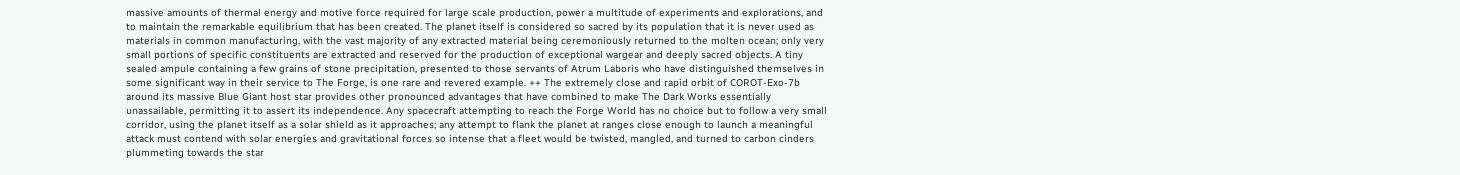massive amounts of thermal energy and motive force required for large scale production, power a multitude of experiments and explorations, and to maintain the remarkable equilibrium that has been created. The planet itself is considered so sacred by its population that it is never used as materials in common manufacturing, with the vast majority of any extracted material being ceremoniously returned to the molten ocean; only very small portions of specific constituents are extracted and reserved for the production of exceptional wargear and deeply sacred objects. A tiny sealed ampule containing a few grains of stone precipitation, presented to those servants of Atrum Laboris who have distinguished themselves in some significant way in their service to The Forge, is one rare and revered example. ++ The extremely close and rapid orbit of COROT-Exo-7b around its massive Blue Giant host star provides other pronounced advantages that have combined to make The Dark Works essentially unassailable, permitting it to assert its independence. Any spacecraft attempting to reach the Forge World has no choice but to follow a very small corridor, using the planet itself as a solar shield as it approaches; any attempt to flank the planet at ranges close enough to launch a meaningful attack must contend with solar energies and gravitational forces so intense that a fleet would be twisted, mangled, and turned to carbon cinders plummeting towards the star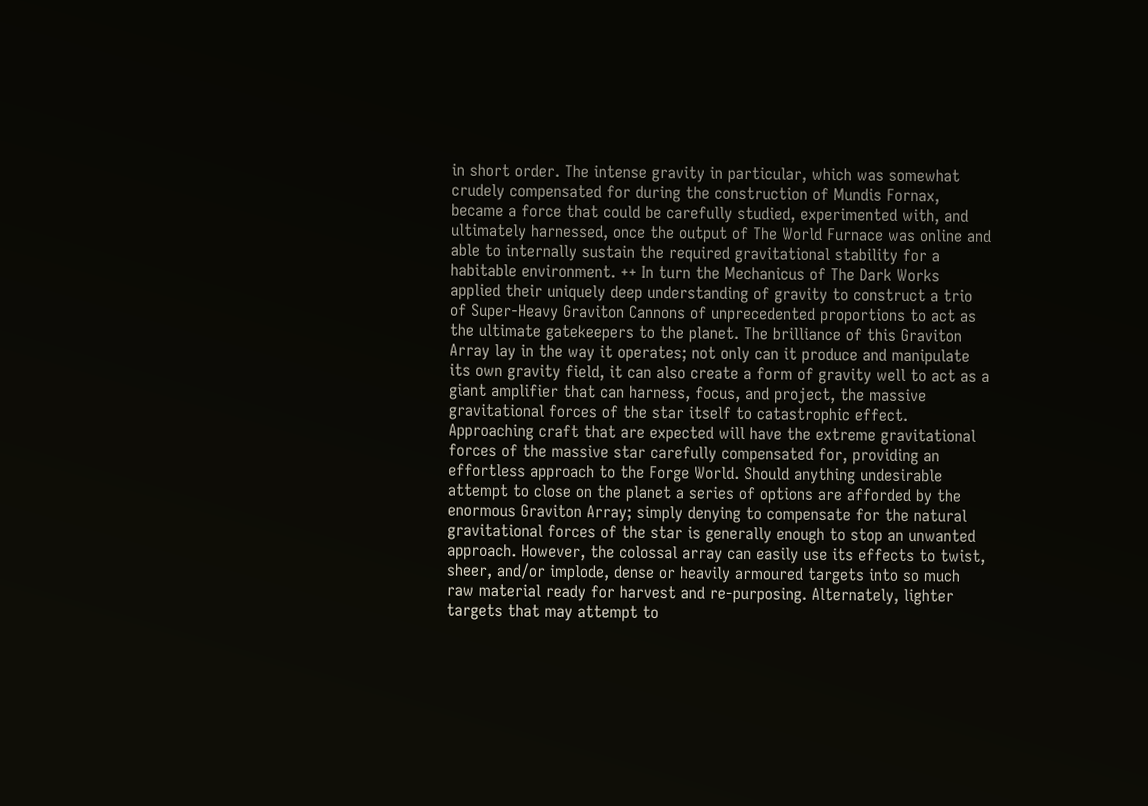in short order. The intense gravity in particular, which was somewhat crudely compensated for during the construction of Mundis Fornax, became a force that could be carefully studied, experimented with, and ultimately harnessed, once the output of The World Furnace was online and able to internally sustain the required gravitational stability for a habitable environment. ++ In turn the Mechanicus of The Dark Works applied their uniquely deep understanding of gravity to construct a trio of Super-Heavy Graviton Cannons of unprecedented proportions to act as the ultimate gatekeepers to the planet. The brilliance of this Graviton Array lay in the way it operates; not only can it produce and manipulate its own gravity field, it can also create a form of gravity well to act as a giant amplifier that can harness, focus, and project, the massive gravitational forces of the star itself to catastrophic effect. Approaching craft that are expected will have the extreme gravitational forces of the massive star carefully compensated for, providing an effortless approach to the Forge World. Should anything undesirable attempt to close on the planet a series of options are afforded by the enormous Graviton Array; simply denying to compensate for the natural gravitational forces of the star is generally enough to stop an unwanted approach. However, the colossal array can easily use its effects to twist, sheer, and/or implode, dense or heavily armoured targets into so much raw material ready for harvest and re-purposing. Alternately, lighter targets that may attempt to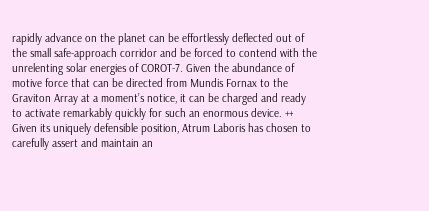rapidly advance on the planet can be effortlessly deflected out of the small safe-approach corridor and be forced to contend with the unrelenting solar energies of COROT-7. Given the abundance of motive force that can be directed from Mundis Fornax to the Graviton Array at a moment’s notice, it can be charged and ready to activate remarkably quickly for such an enormous device. ++ Given its uniquely defensible position, Atrum Laboris has chosen to carefully assert and maintain an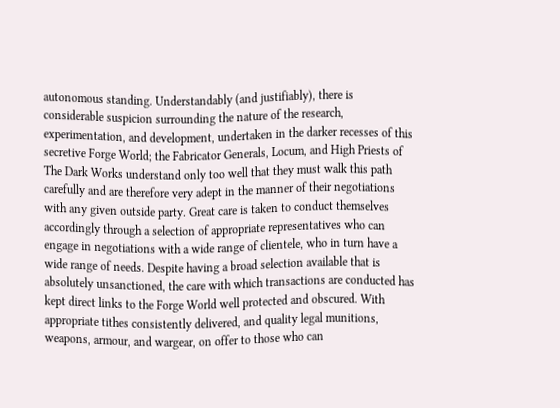autonomous standing. Understandably (and justifiably), there is considerable suspicion surrounding the nature of the research, experimentation, and development, undertaken in the darker recesses of this secretive Forge World; the Fabricator Generals, Locum, and High Priests of The Dark Works understand only too well that they must walk this path carefully and are therefore very adept in the manner of their negotiations with any given outside party. Great care is taken to conduct themselves accordingly through a selection of appropriate representatives who can engage in negotiations with a wide range of clientele, who in turn have a wide range of needs. Despite having a broad selection available that is absolutely unsanctioned, the care with which transactions are conducted has kept direct links to the Forge World well protected and obscured. With appropriate tithes consistently delivered, and quality legal munitions, weapons, armour, and wargear, on offer to those who can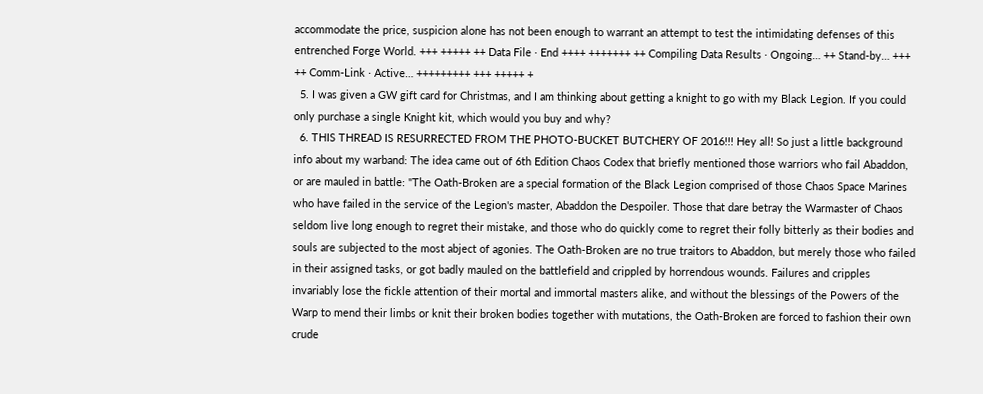accommodate the price, suspicion alone has not been enough to warrant an attempt to test the intimidating defenses of this entrenched Forge World. +++ +++++ ++ Data File ∙ End ++++ +++++++ ++ Compiling Data Results ∙ Ongoing… ++ Stand-by… +++ ++ Comm-Link ∙ Active… +++++++++ +++ +++++ +
  5. I was given a GW gift card for Christmas, and I am thinking about getting a knight to go with my Black Legion. If you could only purchase a single Knight kit, which would you buy and why?
  6. THIS THREAD IS RESURRECTED FROM THE PHOTO-BUCKET BUTCHERY OF 2016!!! Hey all! So just a little background info about my warband: The idea came out of 6th Edition Chaos Codex that briefly mentioned those warriors who fail Abaddon, or are mauled in battle: "The Oath-Broken are a special formation of the Black Legion comprised of those Chaos Space Marines who have failed in the service of the Legion's master, Abaddon the Despoiler. Those that dare betray the Warmaster of Chaos seldom live long enough to regret their mistake, and those who do quickly come to regret their folly bitterly as their bodies and souls are subjected to the most abject of agonies. The Oath-Broken are no true traitors to Abaddon, but merely those who failed in their assigned tasks, or got badly mauled on the battlefield and crippled by horrendous wounds. Failures and cripples invariably lose the fickle attention of their mortal and immortal masters alike, and without the blessings of the Powers of the Warp to mend their limbs or knit their broken bodies together with mutations, the Oath-Broken are forced to fashion their own crude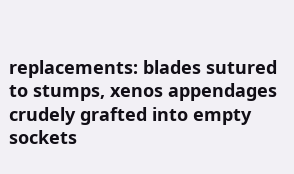replacements: blades sutured to stumps, xenos appendages crudely grafted into empty sockets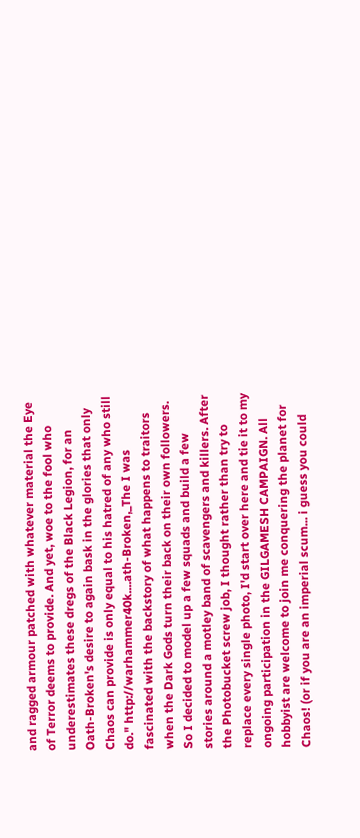and ragged armour patched with whatever material the Eye of Terror deems to provide. And yet, woe to the fool who underestimates these dregs of the Black Legion, for an Oath-Broken's desire to again bask in the glories that only Chaos can provide is only equal to his hatred of any who still do." http://warhammer40k....ath-Broken,_The I was fascinated with the backstory of what happens to traitors when the Dark Gods turn their back on their own followers. So I decided to model up a few squads and build a few stories around a motley band of scavengers and killers. After the Photobucket screw job, I thought rather than try to replace every single photo, I'd start over here and tie it to my ongoing participation in the GILGAMESH CAMPAIGN. All hobbyist are welcome to join me conquering the planet for Chaos! (or if you are an imperial scum... i guess you could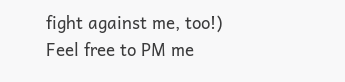fight against me, too!) Feel free to PM me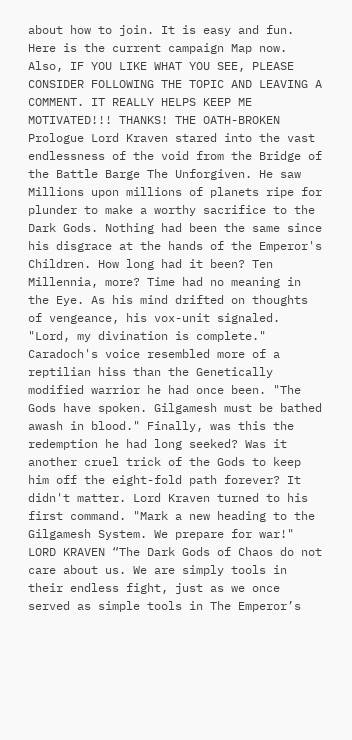about how to join. It is easy and fun. Here is the current campaign Map now. Also, IF YOU LIKE WHAT YOU SEE, PLEASE CONSIDER FOLLOWING THE TOPIC AND LEAVING A COMMENT. IT REALLY HELPS KEEP ME MOTIVATED!!! THANKS! THE OATH-BROKEN Prologue Lord Kraven stared into the vast endlessness of the void from the Bridge of the Battle Barge The Unforgiven. He saw Millions upon millions of planets ripe for plunder to make a worthy sacrifice to the Dark Gods. Nothing had been the same since his disgrace at the hands of the Emperor's Children. How long had it been? Ten Millennia, more? Time had no meaning in the Eye. As his mind drifted on thoughts of vengeance, his vox-unit signaled. "Lord, my divination is complete." Caradoch's voice resembled more of a reptilian hiss than the Genetically modified warrior he had once been. "The Gods have spoken. Gilgamesh must be bathed awash in blood." Finally, was this the redemption he had long seeked? Was it another cruel trick of the Gods to keep him off the eight-fold path forever? It didn't matter. Lord Kraven turned to his first command. "Mark a new heading to the Gilgamesh System. We prepare for war!" LORD KRAVEN “The Dark Gods of Chaos do not care about us. We are simply tools in their endless fight, just as we once served as simple tools in The Emperor’s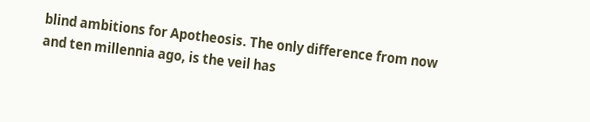blind ambitions for Apotheosis. The only difference from now and ten millennia ago, is the veil has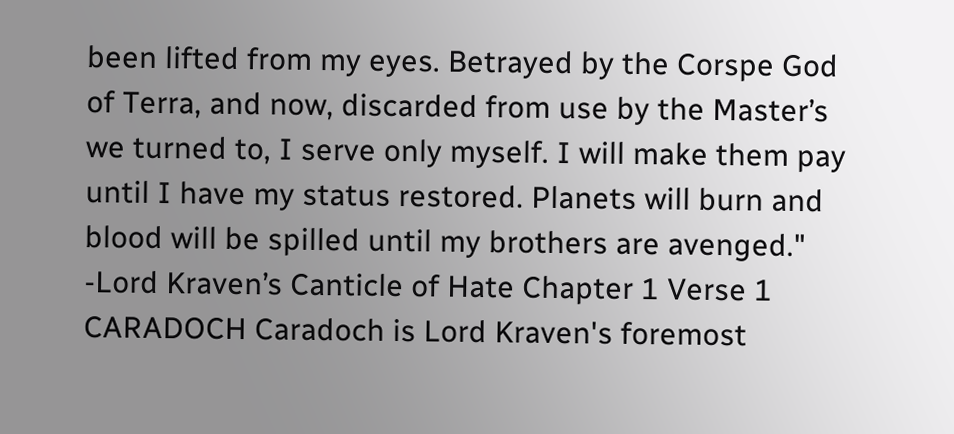been lifted from my eyes. Betrayed by the Corspe God of Terra, and now, discarded from use by the Master’s we turned to, I serve only myself. I will make them pay until I have my status restored. Planets will burn and blood will be spilled until my brothers are avenged." -Lord Kraven’s Canticle of Hate Chapter 1 Verse 1 CARADOCH Caradoch is Lord Kraven's foremost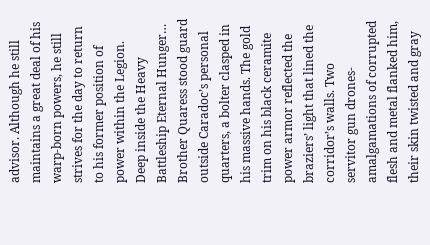advisor. Although he still maintains a great deal of his warp-born powers, he still strives for the day to return to his former position of power within the Legion. Deep inside the Heavy Battleship Eternal Hunger… Brother Quaress stood guard outside Caradoc’s personal quarters, a bolter clasped in his massive hands. The gold trim on his black ceramite power armor reflected the braziers’ light that lined the corridor’s walls. Two servitor gun drones- amalgamations of corrupted flesh and metal flanked him, their skin twisted and gray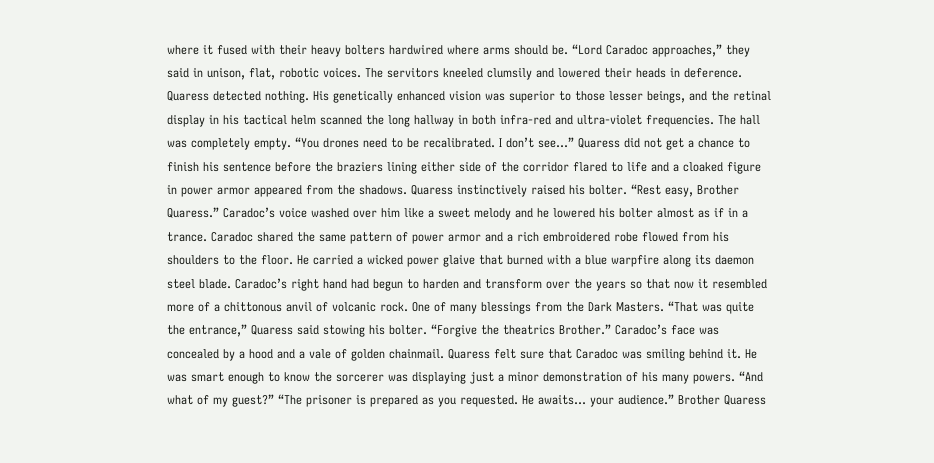where it fused with their heavy bolters hardwired where arms should be. “Lord Caradoc approaches,” they said in unison, flat, robotic voices. The servitors kneeled clumsily and lowered their heads in deference. Quaress detected nothing. His genetically enhanced vision was superior to those lesser beings, and the retinal display in his tactical helm scanned the long hallway in both infra-red and ultra-violet frequencies. The hall was completely empty. “You drones need to be recalibrated. I don’t see…” Quaress did not get a chance to finish his sentence before the braziers lining either side of the corridor flared to life and a cloaked figure in power armor appeared from the shadows. Quaress instinctively raised his bolter. “Rest easy, Brother Quaress.” Caradoc’s voice washed over him like a sweet melody and he lowered his bolter almost as if in a trance. Caradoc shared the same pattern of power armor and a rich embroidered robe flowed from his shoulders to the floor. He carried a wicked power glaive that burned with a blue warpfire along its daemon steel blade. Caradoc’s right hand had begun to harden and transform over the years so that now it resembled more of a chittonous anvil of volcanic rock. One of many blessings from the Dark Masters. “That was quite the entrance,” Quaress said stowing his bolter. “Forgive the theatrics Brother.” Caradoc’s face was concealed by a hood and a vale of golden chainmail. Quaress felt sure that Caradoc was smiling behind it. He was smart enough to know the sorcerer was displaying just a minor demonstration of his many powers. “And what of my guest?” “The prisoner is prepared as you requested. He awaits… your audience.” Brother Quaress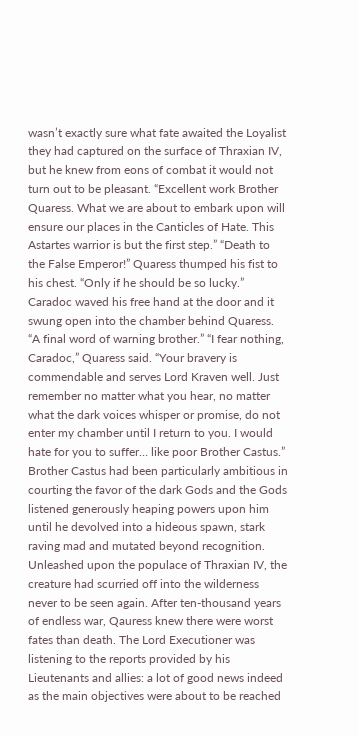wasn’t exactly sure what fate awaited the Loyalist they had captured on the surface of Thraxian IV, but he knew from eons of combat it would not turn out to be pleasant. “Excellent work Brother Quaress. What we are about to embark upon will ensure our places in the Canticles of Hate. This Astartes warrior is but the first step.” “Death to the False Emperor!” Quaress thumped his fist to his chest. “Only if he should be so lucky.” Caradoc waved his free hand at the door and it swung open into the chamber behind Quaress. “A final word of warning brother.” “I fear nothing, Caradoc,” Quaress said. “Your bravery is commendable and serves Lord Kraven well. Just remember no matter what you hear, no matter what the dark voices whisper or promise, do not enter my chamber until I return to you. I would hate for you to suffer… like poor Brother Castus.” Brother Castus had been particularly ambitious in courting the favor of the dark Gods and the Gods listened generously heaping powers upon him until he devolved into a hideous spawn, stark raving mad and mutated beyond recognition. Unleashed upon the populace of Thraxian IV, the creature had scurried off into the wilderness never to be seen again. After ten-thousand years of endless war, Qauress knew there were worst fates than death. The Lord Executioner was listening to the reports provided by his Lieutenants and allies: a lot of good news indeed as the main objectives were about to be reached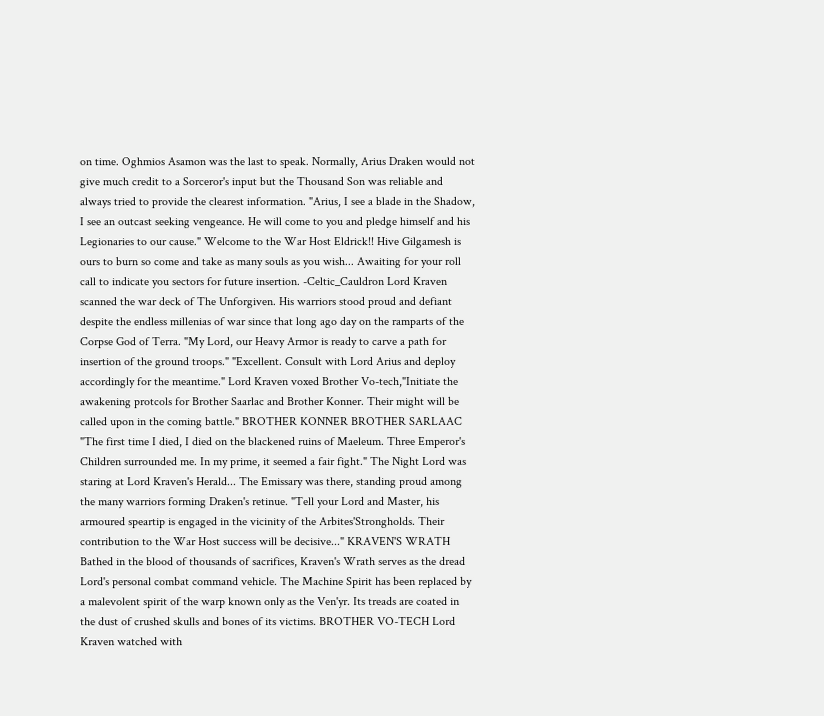on time. Oghmios Asamon was the last to speak. Normally, Arius Draken would not give much credit to a Sorceror's input but the Thousand Son was reliable and always tried to provide the clearest information. "Arius, I see a blade in the Shadow, I see an outcast seeking vengeance. He will come to you and pledge himself and his Legionaries to our cause." Welcome to the War Host Eldrick!! Hive Gilgamesh is ours to burn so come and take as many souls as you wish... Awaiting for your roll call to indicate you sectors for future insertion. -Celtic_Cauldron Lord Kraven scanned the war deck of The Unforgiven. His warriors stood proud and defiant despite the endless millenias of war since that long ago day on the ramparts of the Corpse God of Terra. "My Lord, our Heavy Armor is ready to carve a path for insertion of the ground troops." "Excellent. Consult with Lord Arius and deploy accordingly for the meantime." Lord Kraven voxed Brother Vo-tech,"Initiate the awakening protcols for Brother Saarlac and Brother Konner. Their might will be called upon in the coming battle." BROTHER KONNER BROTHER SARLAAC "The first time I died, I died on the blackened ruins of Maeleum. Three Emperor's Children surrounded me. In my prime, it seemed a fair fight." The Night Lord was staring at Lord Kraven's Herald... The Emissary was there, standing proud among the many warriors forming Draken's retinue. "Tell your Lord and Master, his armoured speartip is engaged in the vicinity of the Arbites'Strongholds. Their contribution to the War Host success will be decisive..." KRAVEN'S WRATH Bathed in the blood of thousands of sacrifices, Kraven's Wrath serves as the dread Lord's personal combat command vehicle. The Machine Spirit has been replaced by a malevolent spirit of the warp known only as the Ven'yr. Its treads are coated in the dust of crushed skulls and bones of its victims. BROTHER VO-TECH Lord Kraven watched with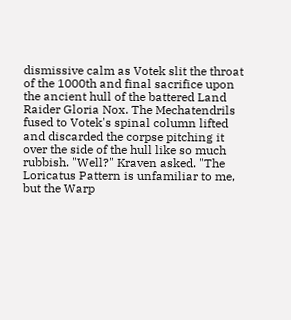dismissive calm as Votek slit the throat of the 1000th and final sacrifice upon the ancient hull of the battered Land Raider Gloria Nox. The Mechatendrils fused to Votek's spinal column lifted and discarded the corpse pitching it over the side of the hull like so much rubbish. "Well?" Kraven asked. "The Loricatus Pattern is unfamiliar to me, but the Warp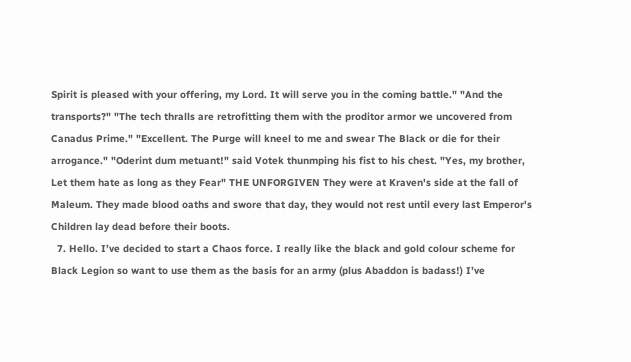Spirit is pleased with your offering, my Lord. It will serve you in the coming battle." "And the transports?" "The tech thralls are retrofitting them with the proditor armor we uncovered from Canadus Prime." "Excellent. The Purge will kneel to me and swear The Black or die for their arrogance." "Oderint dum metuant!" said Votek thunmping his fist to his chest. "Yes, my brother, Let them hate as long as they Fear" THE UNFORGIVEN They were at Kraven's side at the fall of Maleum. They made blood oaths and swore that day, they would not rest until every last Emperor's Children lay dead before their boots.
  7. Hello. I’ve decided to start a Chaos force. I really like the black and gold colour scheme for Black Legion so want to use them as the basis for an army (plus Abaddon is badass!) I’ve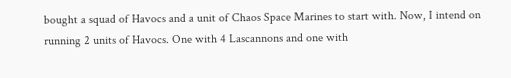bought a squad of Havocs and a unit of Chaos Space Marines to start with. Now, I intend on running 2 units of Havocs. One with 4 Lascannons and one with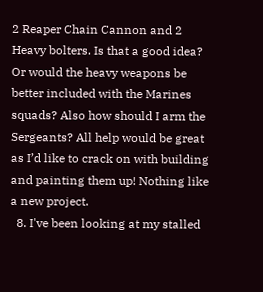2 Reaper Chain Cannon and 2 Heavy bolters. Is that a good idea? Or would the heavy weapons be better included with the Marines squads? Also how should I arm the Sergeants? All help would be great as I’d like to crack on with building and painting them up! Nothing like a new project.
  8. I've been looking at my stalled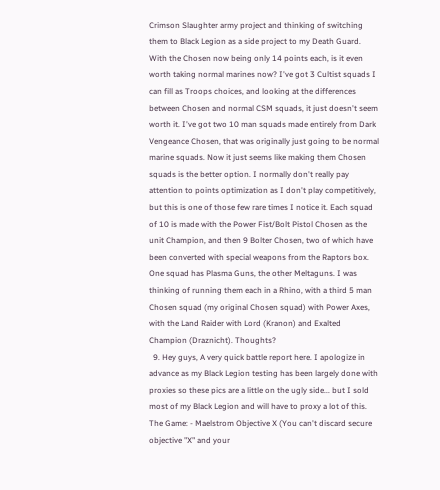Crimson Slaughter army project and thinking of switching them to Black Legion as a side project to my Death Guard. With the Chosen now being only 14 points each, is it even worth taking normal marines now? I've got 3 Cultist squads I can fill as Troops choices, and looking at the differences between Chosen and normal CSM squads, it just doesn't seem worth it. I've got two 10 man squads made entirely from Dark Vengeance Chosen, that was originally just going to be normal marine squads. Now it just seems like making them Chosen squads is the better option. I normally don't really pay attention to points optimization as I don't play competitively, but this is one of those few rare times I notice it. Each squad of 10 is made with the Power Fist/Bolt Pistol Chosen as the unit Champion, and then 9 Bolter Chosen, two of which have been converted with special weapons from the Raptors box. One squad has Plasma Guns, the other Meltaguns. I was thinking of running them each in a Rhino, with a third 5 man Chosen squad (my original Chosen squad) with Power Axes, with the Land Raider with Lord (Kranon) and Exalted Champion (Draznicht). Thoughts?
  9. Hey guys, A very quick battle report here. I apologize in advance as my Black Legion testing has been largely done with proxies so these pics are a little on the ugly side... but I sold most of my Black Legion and will have to proxy a lot of this. The Game: - Maelstrom Objective X (You can't discard secure objective "X" and your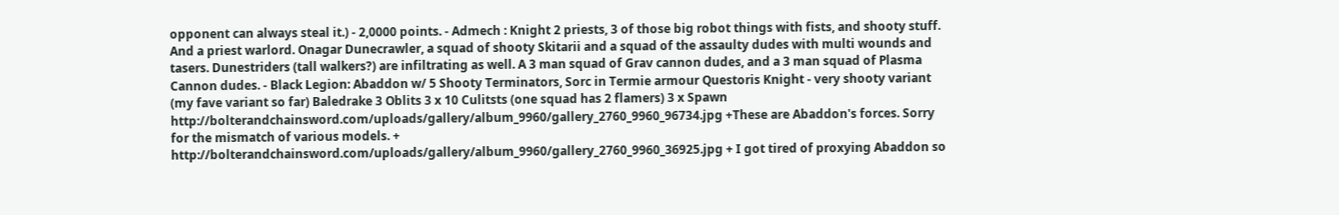opponent can always steal it.) - 2,0000 points. - Admech : Knight 2 priests, 3 of those big robot things with fists, and shooty stuff. And a priest warlord. Onagar Dunecrawler, a squad of shooty Skitarii and a squad of the assaulty dudes with multi wounds and tasers. Dunestriders (tall walkers?) are infiltrating as well. A 3 man squad of Grav cannon dudes, and a 3 man squad of Plasma Cannon dudes. - Black Legion: Abaddon w/ 5 Shooty Terminators, Sorc in Termie armour Questoris Knight - very shooty variant (my fave variant so far) Baledrake 3 Oblits 3 x 10 Culitsts (one squad has 2 flamers) 3 x Spawn http://bolterandchainsword.com/uploads/gallery/album_9960/gallery_2760_9960_96734.jpg +These are Abaddon's forces. Sorry for the mismatch of various models. + http://bolterandchainsword.com/uploads/gallery/album_9960/gallery_2760_9960_36925.jpg + I got tired of proxying Abaddon so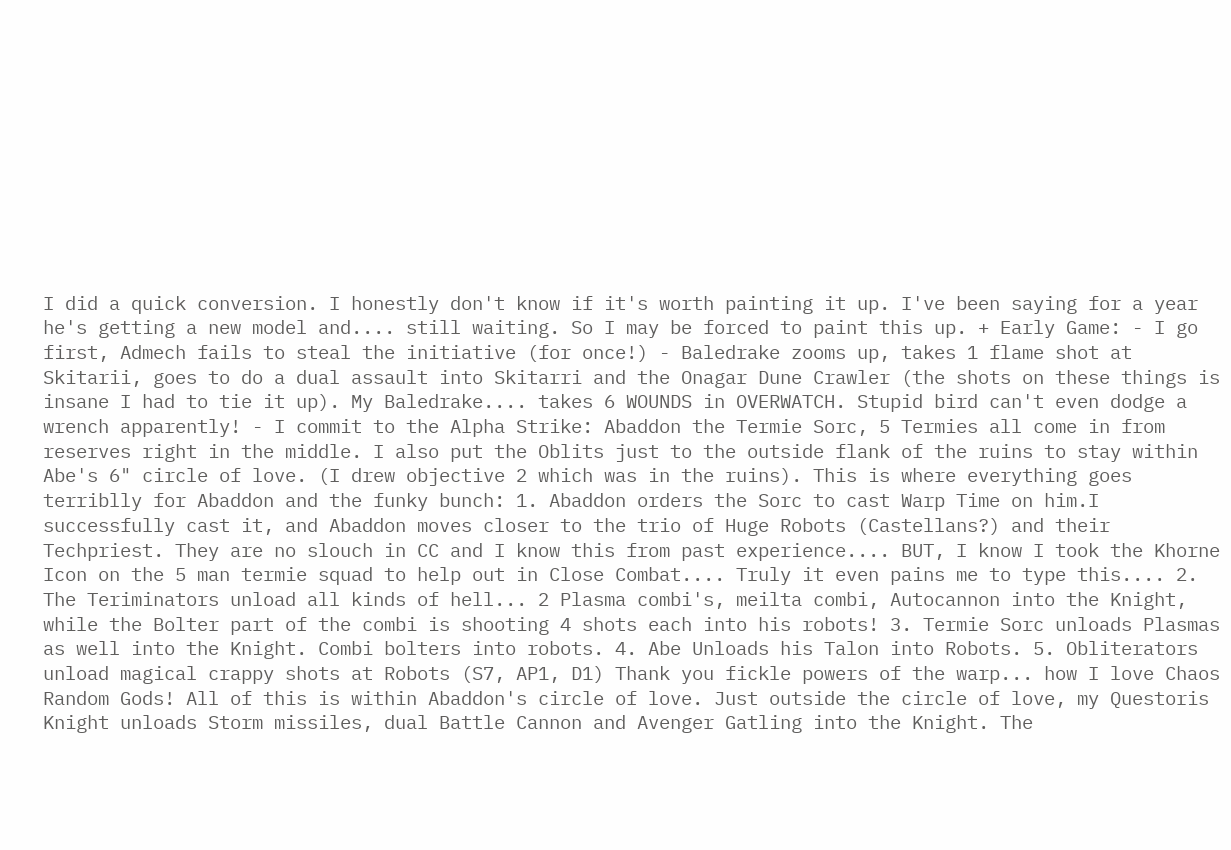I did a quick conversion. I honestly don't know if it's worth painting it up. I've been saying for a year he's getting a new model and.... still waiting. So I may be forced to paint this up. + Early Game: - I go first, Admech fails to steal the initiative (for once!) - Baledrake zooms up, takes 1 flame shot at Skitarii, goes to do a dual assault into Skitarri and the Onagar Dune Crawler (the shots on these things is insane I had to tie it up). My Baledrake.... takes 6 WOUNDS in OVERWATCH. Stupid bird can't even dodge a wrench apparently! - I commit to the Alpha Strike: Abaddon the Termie Sorc, 5 Termies all come in from reserves right in the middle. I also put the Oblits just to the outside flank of the ruins to stay within Abe's 6" circle of love. (I drew objective 2 which was in the ruins). This is where everything goes terriblly for Abaddon and the funky bunch: 1. Abaddon orders the Sorc to cast Warp Time on him.I successfully cast it, and Abaddon moves closer to the trio of Huge Robots (Castellans?) and their Techpriest. They are no slouch in CC and I know this from past experience.... BUT, I know I took the Khorne Icon on the 5 man termie squad to help out in Close Combat.... Truly it even pains me to type this.... 2. The Teriminators unload all kinds of hell... 2 Plasma combi's, meilta combi, Autocannon into the Knight, while the Bolter part of the combi is shooting 4 shots each into his robots! 3. Termie Sorc unloads Plasmas as well into the Knight. Combi bolters into robots. 4. Abe Unloads his Talon into Robots. 5. Obliterators unload magical crappy shots at Robots (S7, AP1, D1) Thank you fickle powers of the warp... how I love Chaos Random Gods! All of this is within Abaddon's circle of love. Just outside the circle of love, my Questoris Knight unloads Storm missiles, dual Battle Cannon and Avenger Gatling into the Knight. The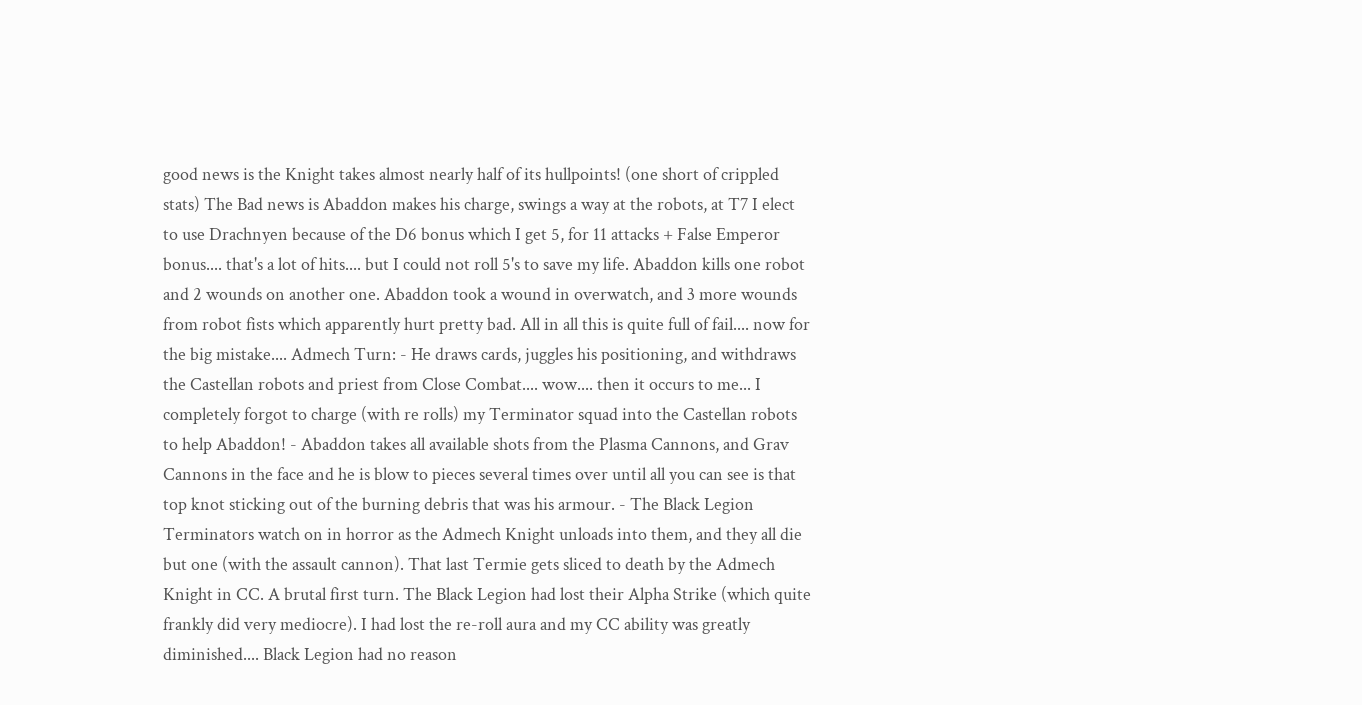good news is the Knight takes almost nearly half of its hullpoints! (one short of crippled stats) The Bad news is Abaddon makes his charge, swings a way at the robots, at T7 I elect to use Drachnyen because of the D6 bonus which I get 5, for 11 attacks + False Emperor bonus.... that's a lot of hits.... but I could not roll 5's to save my life. Abaddon kills one robot and 2 wounds on another one. Abaddon took a wound in overwatch, and 3 more wounds from robot fists which apparently hurt pretty bad. All in all this is quite full of fail.... now for the big mistake.... Admech Turn: - He draws cards, juggles his positioning, and withdraws the Castellan robots and priest from Close Combat.... wow.... then it occurs to me... I completely forgot to charge (with re rolls) my Terminator squad into the Castellan robots to help Abaddon! - Abaddon takes all available shots from the Plasma Cannons, and Grav Cannons in the face and he is blow to pieces several times over until all you can see is that top knot sticking out of the burning debris that was his armour. - The Black Legion Terminators watch on in horror as the Admech Knight unloads into them, and they all die but one (with the assault cannon). That last Termie gets sliced to death by the Admech Knight in CC. A brutal first turn. The Black Legion had lost their Alpha Strike (which quite frankly did very mediocre). I had lost the re-roll aura and my CC ability was greatly diminished.... Black Legion had no reason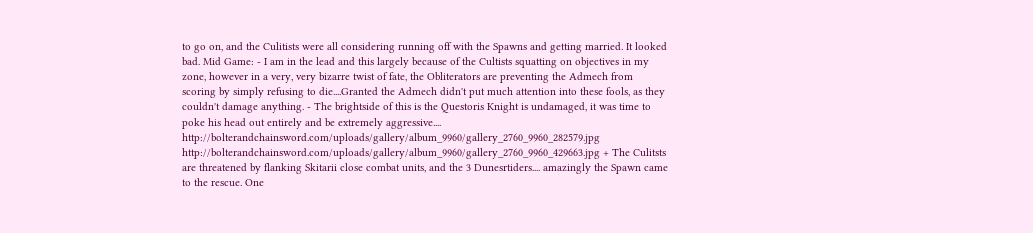to go on, and the Culitists were all considering running off with the Spawns and getting married. It looked bad. Mid Game: - I am in the lead and this largely because of the Cultists squatting on objectives in my zone, however in a very, very bizarre twist of fate, the Obliterators are preventing the Admech from scoring by simply refusing to die....Granted the Admech didn't put much attention into these fools, as they couldn't damage anything. - The brightside of this is the Questoris Knight is undamaged, it was time to poke his head out entirely and be extremely aggressive.... http://bolterandchainsword.com/uploads/gallery/album_9960/gallery_2760_9960_282579.jpg http://bolterandchainsword.com/uploads/gallery/album_9960/gallery_2760_9960_429663.jpg + The Culitsts are threatened by flanking Skitarii close combat units, and the 3 Dunesrtiders.... amazingly the Spawn came to the rescue. One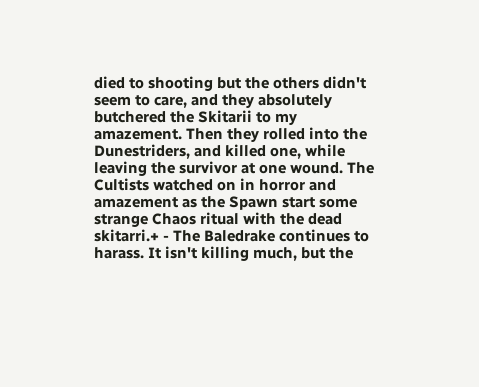died to shooting but the others didn't seem to care, and they absolutely butchered the Skitarii to my amazement. Then they rolled into the Dunestriders, and killed one, while leaving the survivor at one wound. The Cultists watched on in horror and amazement as the Spawn start some strange Chaos ritual with the dead skitarri.+ - The Baledrake continues to harass. It isn't killing much, but the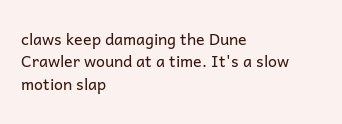claws keep damaging the Dune Crawler wound at a time. It's a slow motion slap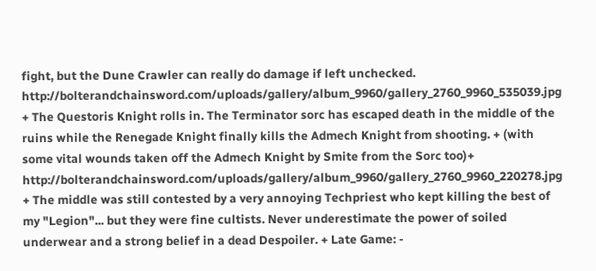fight, but the Dune Crawler can really do damage if left unchecked. http://bolterandchainsword.com/uploads/gallery/album_9960/gallery_2760_9960_535039.jpg + The Questoris Knight rolls in. The Terminator sorc has escaped death in the middle of the ruins while the Renegade Knight finally kills the Admech Knight from shooting. + (with some vital wounds taken off the Admech Knight by Smite from the Sorc too)+ http://bolterandchainsword.com/uploads/gallery/album_9960/gallery_2760_9960_220278.jpg + The middle was still contested by a very annoying Techpriest who kept killing the best of my "Legion"... but they were fine cultists. Never underestimate the power of soiled underwear and a strong belief in a dead Despoiler. + Late Game: -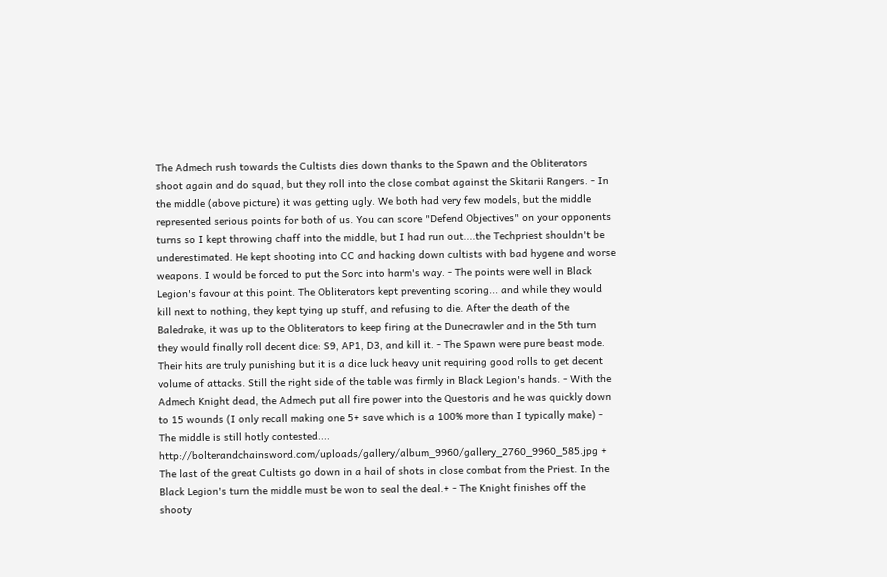The Admech rush towards the Cultists dies down thanks to the Spawn and the Obliterators shoot again and do squad, but they roll into the close combat against the Skitarii Rangers. - In the middle (above picture) it was getting ugly. We both had very few models, but the middle represented serious points for both of us. You can score "Defend Objectives" on your opponents turns so I kept throwing chaff into the middle, but I had run out....the Techpriest shouldn't be underestimated. He kept shooting into CC and hacking down cultists with bad hygene and worse weapons. I would be forced to put the Sorc into harm's way. - The points were well in Black Legion's favour at this point. The Obliterators kept preventing scoring... and while they would kill next to nothing, they kept tying up stuff, and refusing to die. After the death of the Baledrake, it was up to the Obliterators to keep firing at the Dunecrawler and in the 5th turn they would finally roll decent dice: S9, AP1, D3, and kill it. - The Spawn were pure beast mode. Their hits are truly punishing but it is a dice luck heavy unit requiring good rolls to get decent volume of attacks. Still the right side of the table was firmly in Black Legion's hands. - With the Admech Knight dead, the Admech put all fire power into the Questoris and he was quickly down to 15 wounds (I only recall making one 5+ save which is a 100% more than I typically make) - The middle is still hotly contested.... http://bolterandchainsword.com/uploads/gallery/album_9960/gallery_2760_9960_585.jpg + The last of the great Cultists go down in a hail of shots in close combat from the Priest. In the Black Legion's turn the middle must be won to seal the deal.+ - The Knight finishes off the shooty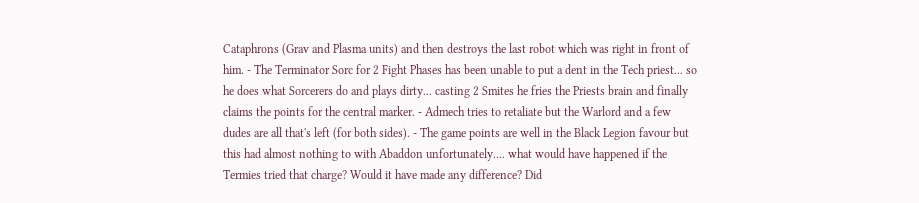Cataphrons (Grav and Plasma units) and then destroys the last robot which was right in front of him. - The Terminator Sorc for 2 Fight Phases has been unable to put a dent in the Tech priest... so he does what Sorcerers do and plays dirty... casting 2 Smites he fries the Priests brain and finally claims the points for the central marker. - Admech tries to retaliate but the Warlord and a few dudes are all that's left (for both sides). - The game points are well in the Black Legion favour but this had almost nothing to with Abaddon unfortunately.... what would have happened if the Termies tried that charge? Would it have made any difference? Did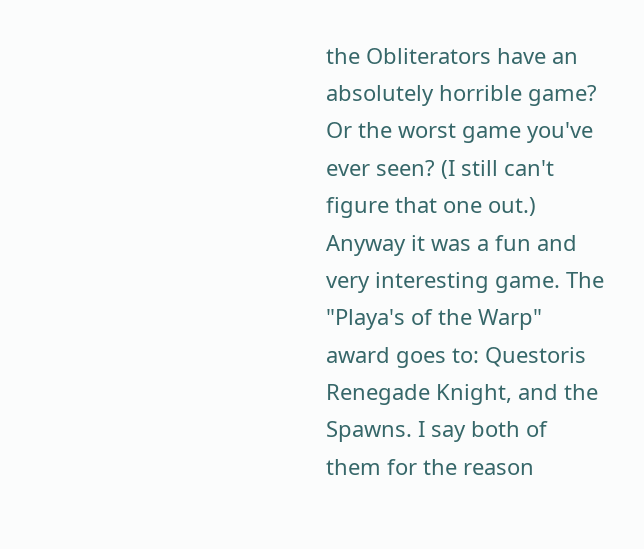the Obliterators have an absolutely horrible game? Or the worst game you've ever seen? (I still can't figure that one out.) Anyway it was a fun and very interesting game. The "Playa's of the Warp" award goes to: Questoris Renegade Knight, and the Spawns. I say both of them for the reason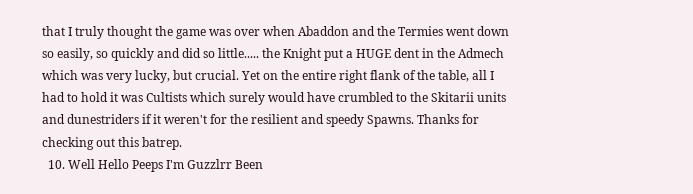that I truly thought the game was over when Abaddon and the Termies went down so easily, so quickly and did so little..... the Knight put a HUGE dent in the Admech which was very lucky, but crucial. Yet on the entire right flank of the table, all I had to hold it was Cultists which surely would have crumbled to the Skitarii units and dunestriders if it weren't for the resilient and speedy Spawns. Thanks for checking out this batrep.
  10. Well Hello Peeps I'm Guzzlrr Been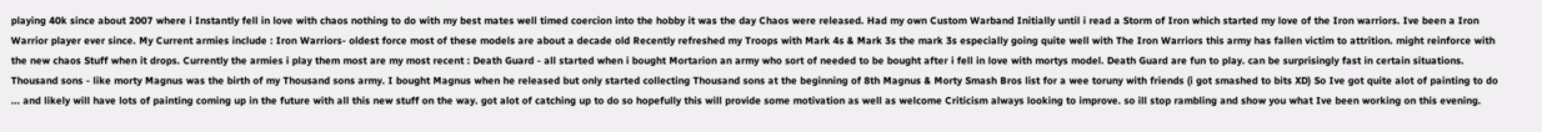playing 40k since about 2007 where i Instantly fell in love with chaos nothing to do with my best mates well timed coercion into the hobby it was the day Chaos were released. Had my own Custom Warband Initially until i read a Storm of Iron which started my love of the Iron warriors. Ive been a Iron Warrior player ever since. My Current armies include : Iron Warriors- oldest force most of these models are about a decade old Recently refreshed my Troops with Mark 4s & Mark 3s the mark 3s especially going quite well with The Iron Warriors this army has fallen victim to attrition. might reinforce with the new chaos Stuff when it drops. Currently the armies i play them most are my most recent : Death Guard - all started when i bought Mortarion an army who sort of needed to be bought after i fell in love with mortys model. Death Guard are fun to play. can be surprisingly fast in certain situations. Thousand sons - like morty Magnus was the birth of my Thousand sons army. I bought Magnus when he released but only started collecting Thousand sons at the beginning of 8th Magnus & Morty Smash Bros list for a wee toruny with friends (i got smashed to bits XD) So Ive got quite alot of painting to do ... and likely will have lots of painting coming up in the future with all this new stuff on the way. got alot of catching up to do so hopefully this will provide some motivation as well as welcome Criticism always looking to improve. so ill stop rambling and show you what Ive been working on this evening.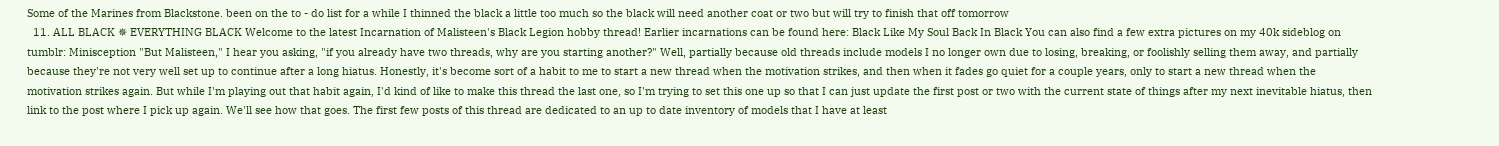Some of the Marines from Blackstone. been on the to - do list for a while I thinned the black a little too much so the black will need another coat or two but will try to finish that off tomorrow
  11. ALL BLACK ✵ EVERYTHING BLACK Welcome to the latest Incarnation of Malisteen's Black Legion hobby thread! Earlier incarnations can be found here: Black Like My Soul Back In Black You can also find a few extra pictures on my 40k sideblog on tumblr: Minisception "But Malisteen," I hear you asking, "if you already have two threads, why are you starting another?" Well, partially because old threads include models I no longer own due to losing, breaking, or foolishly selling them away, and partially because they're not very well set up to continue after a long hiatus. Honestly, it's become sort of a habit to me to start a new thread when the motivation strikes, and then when it fades go quiet for a couple years, only to start a new thread when the motivation strikes again. But while I'm playing out that habit again, I'd kind of like to make this thread the last one, so I'm trying to set this one up so that I can just update the first post or two with the current state of things after my next inevitable hiatus, then link to the post where I pick up again. We'll see how that goes. The first few posts of this thread are dedicated to an up to date inventory of models that I have at least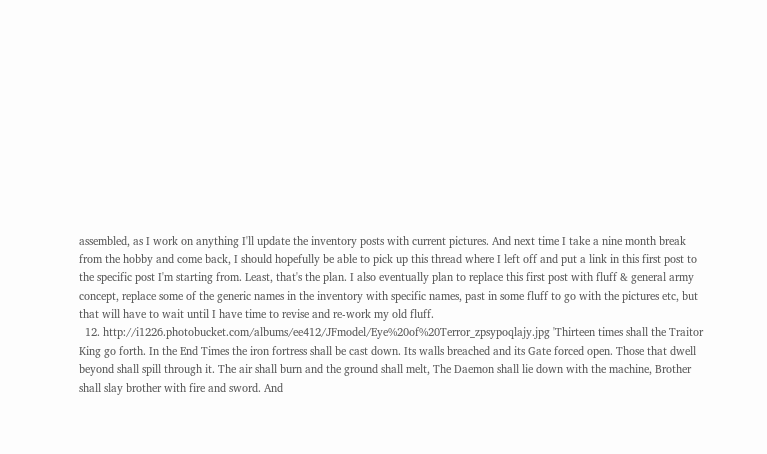assembled, as I work on anything I'll update the inventory posts with current pictures. And next time I take a nine month break from the hobby and come back, I should hopefully be able to pick up this thread where I left off and put a link in this first post to the specific post I'm starting from. Least, that's the plan. I also eventually plan to replace this first post with fluff & general army concept, replace some of the generic names in the inventory with specific names, past in some fluff to go with the pictures etc, but that will have to wait until I have time to revise and re-work my old fluff.
  12. http://i1226.photobucket.com/albums/ee412/JFmodel/Eye%20of%20Terror_zpsypoqlajy.jpg 'Thirteen times shall the Traitor King go forth. In the End Times the iron fortress shall be cast down. Its walls breached and its Gate forced open. Those that dwell beyond shall spill through it. The air shall burn and the ground shall melt, The Daemon shall lie down with the machine, Brother shall slay brother with fire and sword. And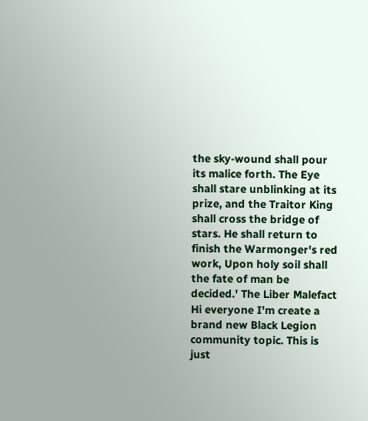the sky-wound shall pour its malice forth. The Eye shall stare unblinking at its prize, and the Traitor King shall cross the bridge of stars. He shall return to finish the Warmonger's red work, Upon holy soil shall the fate of man be decided.' The Liber Malefact Hi everyone I'm create a brand new Black Legion community topic. This is just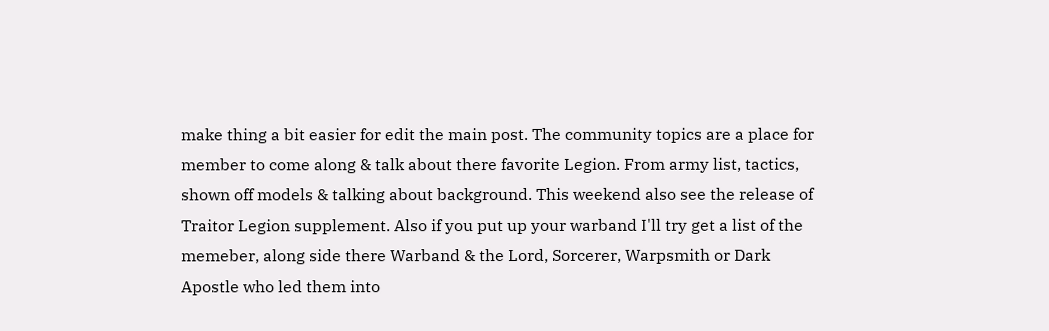make thing a bit easier for edit the main post. The community topics are a place for member to come along & talk about there favorite Legion. From army list, tactics, shown off models & talking about background. This weekend also see the release of Traitor Legion supplement. Also if you put up your warband I'll try get a list of the memeber, along side there Warband & the Lord, Sorcerer, Warpsmith or Dark Apostle who led them into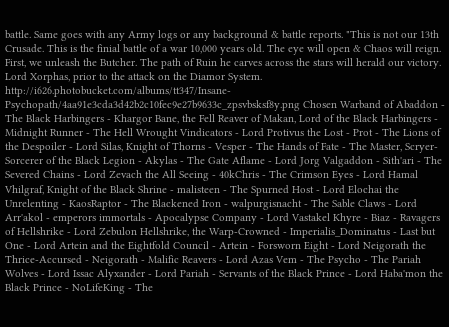battle. Same goes with any Army logs or any background & battle reports. "This is not our 13th Crusade. This is the finial battle of a war 10,000 years old. The eye will open & Chaos will reign. First, we unleash the Butcher. The path of Ruin he carves across the stars will herald our victory. Lord Xorphas, prior to the attack on the Diamor System. http://i626.photobucket.com/albums/tt347/Insane-Psychopath/4aa91e3cda3d42b2c10fec9e27b9633c_zpsvbsksf8y.png Chosen Warband of Abaddon - The Black Harbingers - Khargor Bane, the Fell Reaver of Makan, Lord of the Black Harbingers - Midnight Runner - The Hell Wrought Vindicators - Lord Protivus the Lost - Prot - The Lions of the Despoiler - Lord Silas, Knight of Thorns - Vesper - The Hands of Fate - The Master, Scryer-Sorcerer of the Black Legion - Akylas - The Gate Aflame - Lord Jorg Valgaddon - Sith'ari - The Severed Chains - Lord Zevach the All Seeing - 40kChris - The Crimson Eyes - Lord Hamal Vhilgraf, Knight of the Black Shrine - malisteen - The Spurned Host - Lord Elochai the Unrelenting - KaosRaptor - The Blackened Iron - walpurgisnacht - The Sable Claws - Lord Arr'akol - emperors immortals - Apocalypse Company - Lord Vastakel Khyre - Biaz - Ravagers of Hellshrike - Lord Zebulon Hellshrike, the Warp-Crowned - Imperialis_Dominatus - Last but One - Lord Artein and the Eightfold Council - Artein - Forsworn Eight - Lord Neigorath the Thrice-Accursed - Neigorath - Malific Reavers - Lord Azas Vem - The Psycho - The Pariah Wolves - Lord Issac Alyxander - Lord Pariah - Servants of the Black Prince - Lord Haba'mon the Black Prince - NoLifeKing - The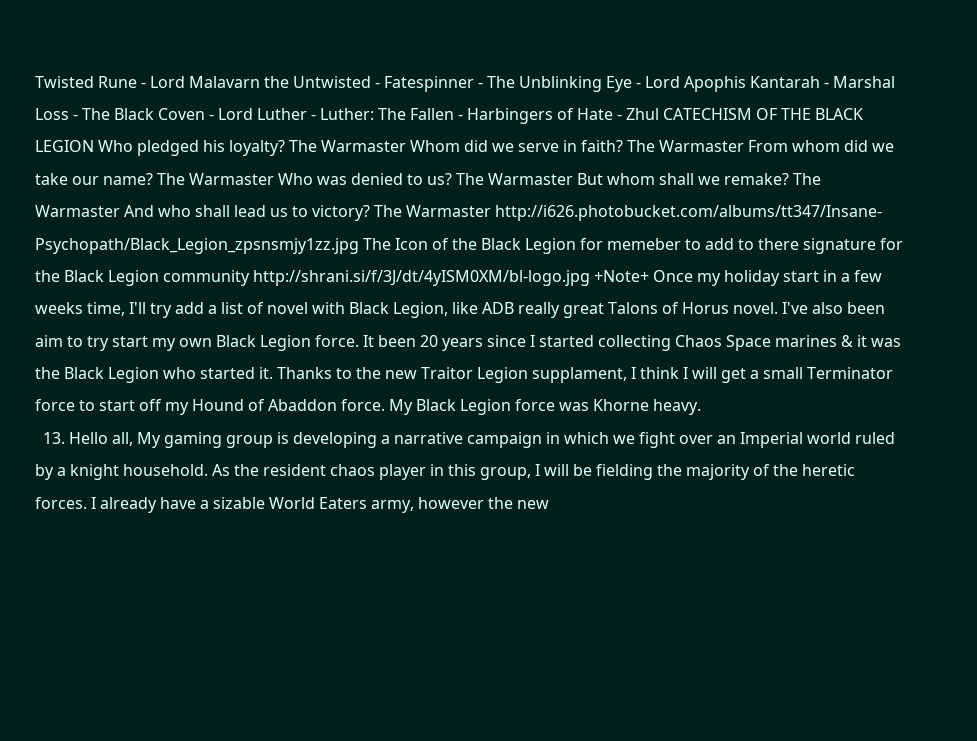Twisted Rune - Lord Malavarn the Untwisted - Fatespinner - The Unblinking Eye - Lord Apophis Kantarah - Marshal Loss - The Black Coven - Lord Luther - Luther: The Fallen - Harbingers of Hate - Zhul CATECHISM OF THE BLACK LEGION Who pledged his loyalty? The Warmaster Whom did we serve in faith? The Warmaster From whom did we take our name? The Warmaster Who was denied to us? The Warmaster But whom shall we remake? The Warmaster And who shall lead us to victory? The Warmaster http://i626.photobucket.com/albums/tt347/Insane-Psychopath/Black_Legion_zpsnsmjy1zz.jpg The Icon of the Black Legion for memeber to add to there signature for the Black Legion community http://shrani.si/f/3J/dt/4yISM0XM/bl-logo.jpg +Note+ Once my holiday start in a few weeks time, I'll try add a list of novel with Black Legion, like ADB really great Talons of Horus novel. I've also been aim to try start my own Black Legion force. It been 20 years since I started collecting Chaos Space marines & it was the Black Legion who started it. Thanks to the new Traitor Legion supplament, I think I will get a small Terminator force to start off my Hound of Abaddon force. My Black Legion force was Khorne heavy.
  13. Hello all, My gaming group is developing a narrative campaign in which we fight over an Imperial world ruled by a knight household. As the resident chaos player in this group, I will be fielding the majority of the heretic forces. I already have a sizable World Eaters army, however the new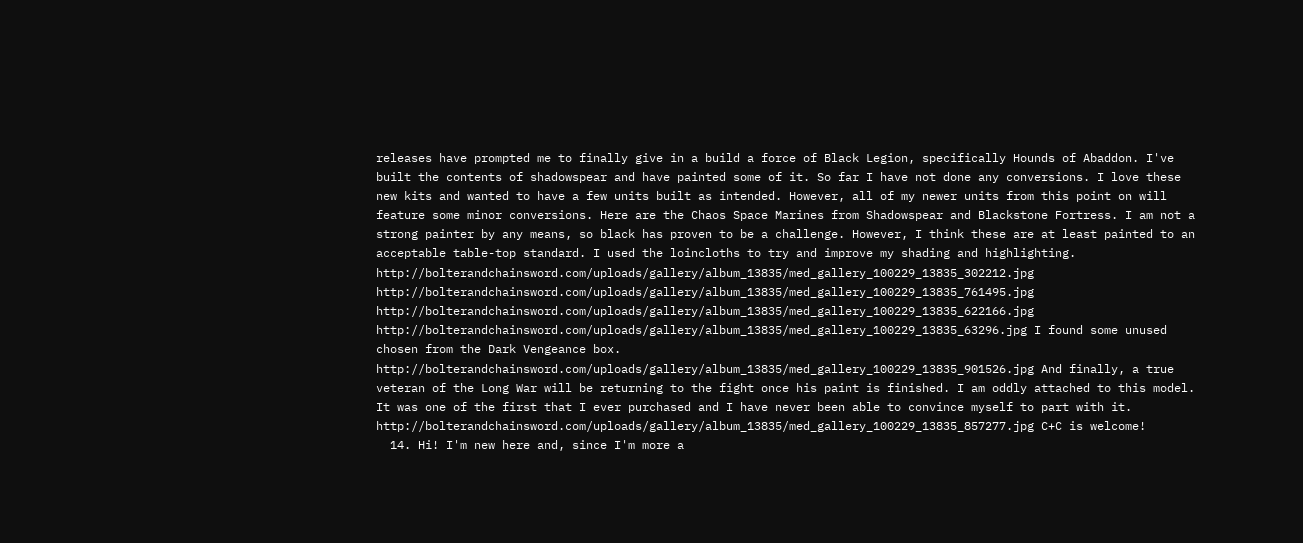releases have prompted me to finally give in a build a force of Black Legion, specifically Hounds of Abaddon. I've built the contents of shadowspear and have painted some of it. So far I have not done any conversions. I love these new kits and wanted to have a few units built as intended. However, all of my newer units from this point on will feature some minor conversions. Here are the Chaos Space Marines from Shadowspear and Blackstone Fortress. I am not a strong painter by any means, so black has proven to be a challenge. However, I think these are at least painted to an acceptable table-top standard. I used the loincloths to try and improve my shading and highlighting. http://bolterandchainsword.com/uploads/gallery/album_13835/med_gallery_100229_13835_302212.jpg http://bolterandchainsword.com/uploads/gallery/album_13835/med_gallery_100229_13835_761495.jpg http://bolterandchainsword.com/uploads/gallery/album_13835/med_gallery_100229_13835_622166.jpg http://bolterandchainsword.com/uploads/gallery/album_13835/med_gallery_100229_13835_63296.jpg I found some unused chosen from the Dark Vengeance box. http://bolterandchainsword.com/uploads/gallery/album_13835/med_gallery_100229_13835_901526.jpg And finally, a true veteran of the Long War will be returning to the fight once his paint is finished. I am oddly attached to this model. It was one of the first that I ever purchased and I have never been able to convince myself to part with it. http://bolterandchainsword.com/uploads/gallery/album_13835/med_gallery_100229_13835_857277.jpg C+C is welcome!
  14. Hi! I'm new here and, since I'm more a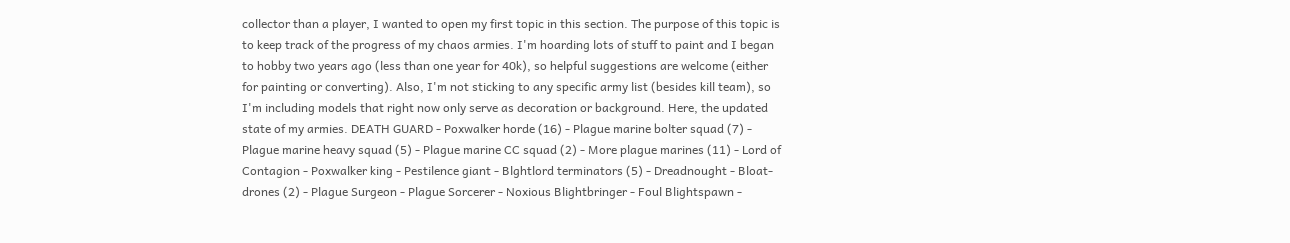collector than a player, I wanted to open my first topic in this section. The purpose of this topic is to keep track of the progress of my chaos armies. I'm hoarding lots of stuff to paint and I began to hobby two years ago (less than one year for 40k), so helpful suggestions are welcome (either for painting or converting). Also, I'm not sticking to any specific army list (besides kill team), so I'm including models that right now only serve as decoration or background. Here, the updated state of my armies. DEATH GUARD - Poxwalker horde (16) - Plague marine bolter squad (7) - Plague marine heavy squad (5) - Plague marine CC squad (2) - More plague marines (11) - Lord of Contagion - Poxwalker king - Pestilence giant - Blghtlord terminators (5) - Dreadnought - Bloat-drones (2) - Plague Surgeon - Plague Sorcerer - Noxious Blightbringer - Foul Blightspawn -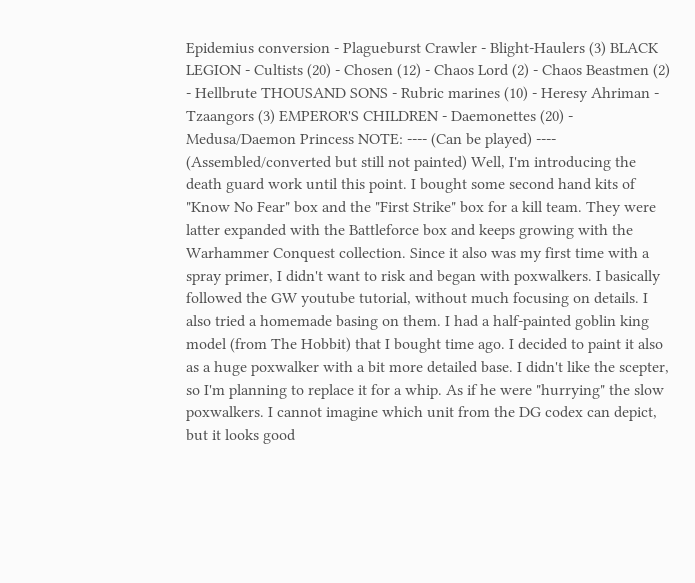Epidemius conversion - Plagueburst Crawler - Blight-Haulers (3) BLACK LEGION - Cultists (20) - Chosen (12) - Chaos Lord (2) - Chaos Beastmen (2) - Hellbrute THOUSAND SONS - Rubric marines (10) - Heresy Ahriman - Tzaangors (3) EMPEROR'S CHILDREN - Daemonettes (20) - Medusa/Daemon Princess NOTE: ---- (Can be played) ---- (Assembled/converted but still not painted) Well, I'm introducing the death guard work until this point. I bought some second hand kits of "Know No Fear" box and the "First Strike" box for a kill team. They were latter expanded with the Battleforce box and keeps growing with the Warhammer Conquest collection. Since it also was my first time with a spray primer, I didn't want to risk and began with poxwalkers. I basically followed the GW youtube tutorial, without much focusing on details. I also tried a homemade basing on them. I had a half-painted goblin king model (from The Hobbit) that I bought time ago. I decided to paint it also as a huge poxwalker with a bit more detailed base. I didn't like the scepter, so I'm planning to replace it for a whip. As if he were "hurrying" the slow poxwalkers. I cannot imagine which unit from the DG codex can depict, but it looks good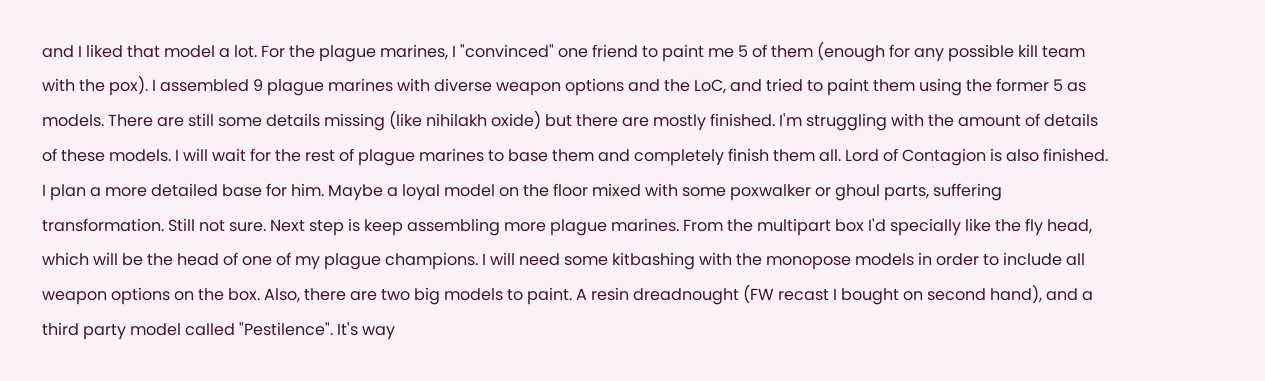and I liked that model a lot. For the plague marines, I "convinced" one friend to paint me 5 of them (enough for any possible kill team with the pox). I assembled 9 plague marines with diverse weapon options and the LoC, and tried to paint them using the former 5 as models. There are still some details missing (like nihilakh oxide) but there are mostly finished. I'm struggling with the amount of details of these models. I will wait for the rest of plague marines to base them and completely finish them all. Lord of Contagion is also finished. I plan a more detailed base for him. Maybe a loyal model on the floor mixed with some poxwalker or ghoul parts, suffering transformation. Still not sure. Next step is keep assembling more plague marines. From the multipart box I'd specially like the fly head, which will be the head of one of my plague champions. I will need some kitbashing with the monopose models in order to include all weapon options on the box. Also, there are two big models to paint. A resin dreadnought (FW recast I bought on second hand), and a third party model called "Pestilence". It's way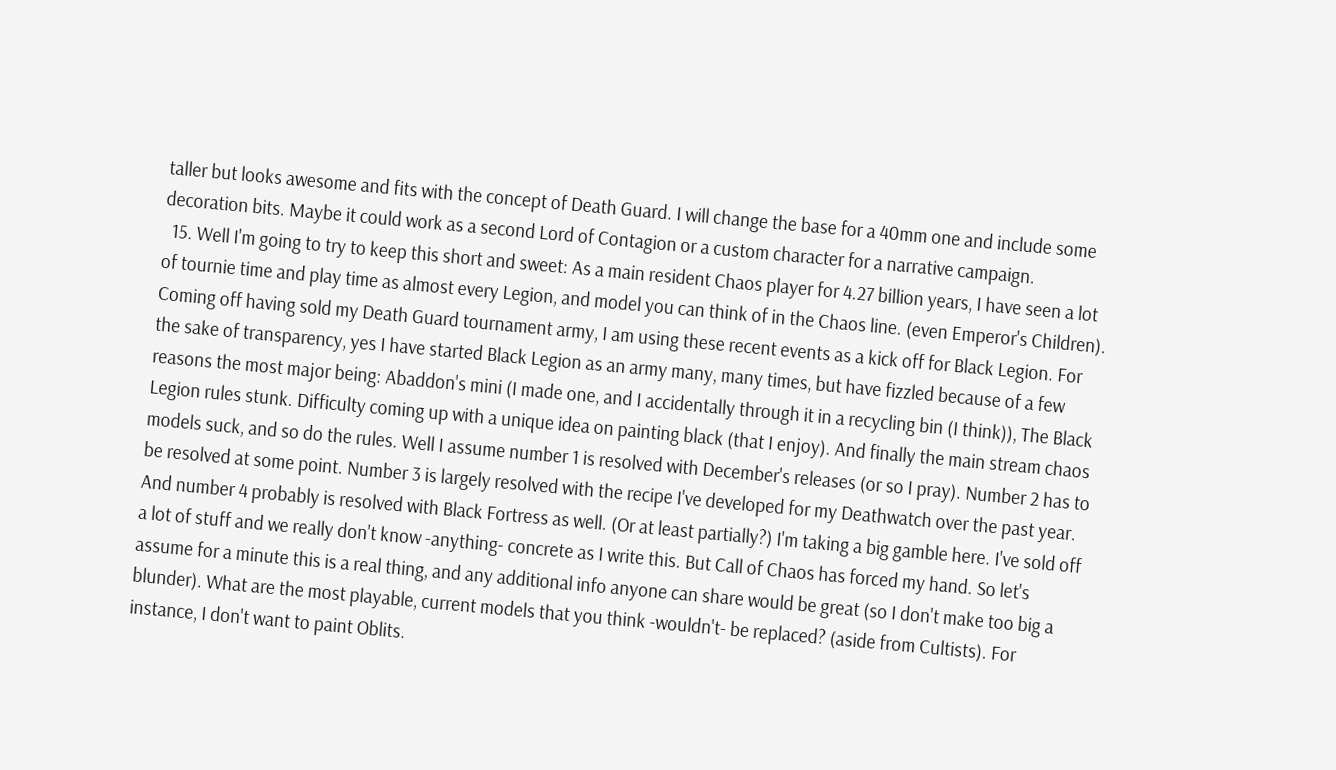taller but looks awesome and fits with the concept of Death Guard. I will change the base for a 40mm one and include some decoration bits. Maybe it could work as a second Lord of Contagion or a custom character for a narrative campaign.
  15. Well I'm going to try to keep this short and sweet: As a main resident Chaos player for 4.27 billion years, I have seen a lot of tournie time and play time as almost every Legion, and model you can think of in the Chaos line. (even Emperor's Children). Coming off having sold my Death Guard tournament army, I am using these recent events as a kick off for Black Legion. For the sake of transparency, yes I have started Black Legion as an army many, many times, but have fizzled because of a few reasons the most major being: Abaddon's mini (I made one, and I accidentally through it in a recycling bin (I think)), The Black Legion rules stunk. Difficulty coming up with a unique idea on painting black (that I enjoy). And finally the main stream chaos models suck, and so do the rules. Well I assume number 1 is resolved with December's releases (or so I pray). Number 2 has to be resolved at some point. Number 3 is largely resolved with the recipe I've developed for my Deathwatch over the past year. And number 4 probably is resolved with Black Fortress as well. (Or at least partially?) I'm taking a big gamble here. I've sold off a lot of stuff and we really don't know -anything- concrete as I write this. But Call of Chaos has forced my hand. So let's assume for a minute this is a real thing, and any additional info anyone can share would be great (so I don't make too big a blunder). What are the most playable, current models that you think -wouldn't- be replaced? (aside from Cultists). For instance, I don't want to paint Oblits.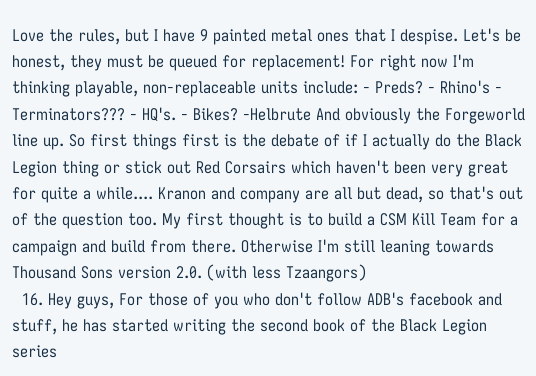Love the rules, but I have 9 painted metal ones that I despise. Let's be honest, they must be queued for replacement! For right now I'm thinking playable, non-replaceable units include: - Preds? - Rhino's - Terminators??? - HQ's. - Bikes? -Helbrute And obviously the Forgeworld line up. So first things first is the debate of if I actually do the Black Legion thing or stick out Red Corsairs which haven't been very great for quite a while.... Kranon and company are all but dead, so that's out of the question too. My first thought is to build a CSM Kill Team for a campaign and build from there. Otherwise I'm still leaning towards Thousand Sons version 2.0. (with less Tzaangors)
  16. Hey guys, For those of you who don't follow ADB's facebook and stuff, he has started writing the second book of the Black Legion series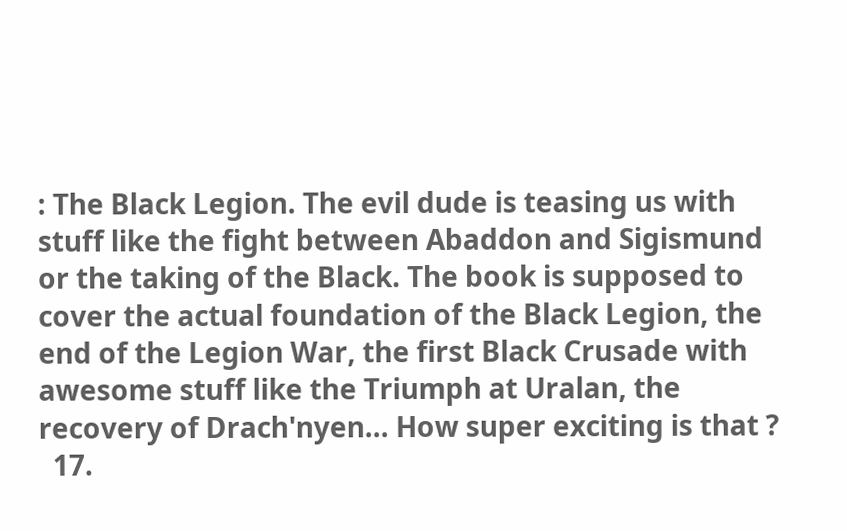: The Black Legion. The evil dude is teasing us with stuff like the fight between Abaddon and Sigismund or the taking of the Black. The book is supposed to cover the actual foundation of the Black Legion, the end of the Legion War, the first Black Crusade with awesome stuff like the Triumph at Uralan, the recovery of Drach'nyen... How super exciting is that ?
  17.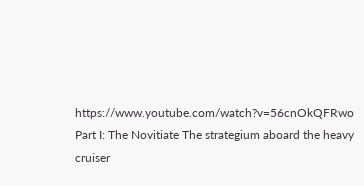https://www.youtube.com/watch?v=56cnOkQFRwo Part I: The Novitiate The strategium aboard the heavy cruiser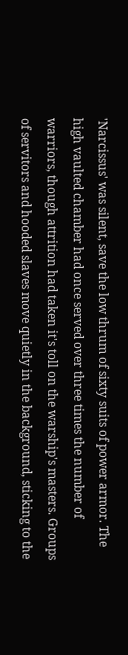'Narcissus' was silent, save the low thrum of sixty suits of power armor. The high vaulted chamber had once served over three times the number of warriors, though attrition had taken it's toll on the warship's masters. Groups of servitors and hooded slaves move quietly in the background, sticking to the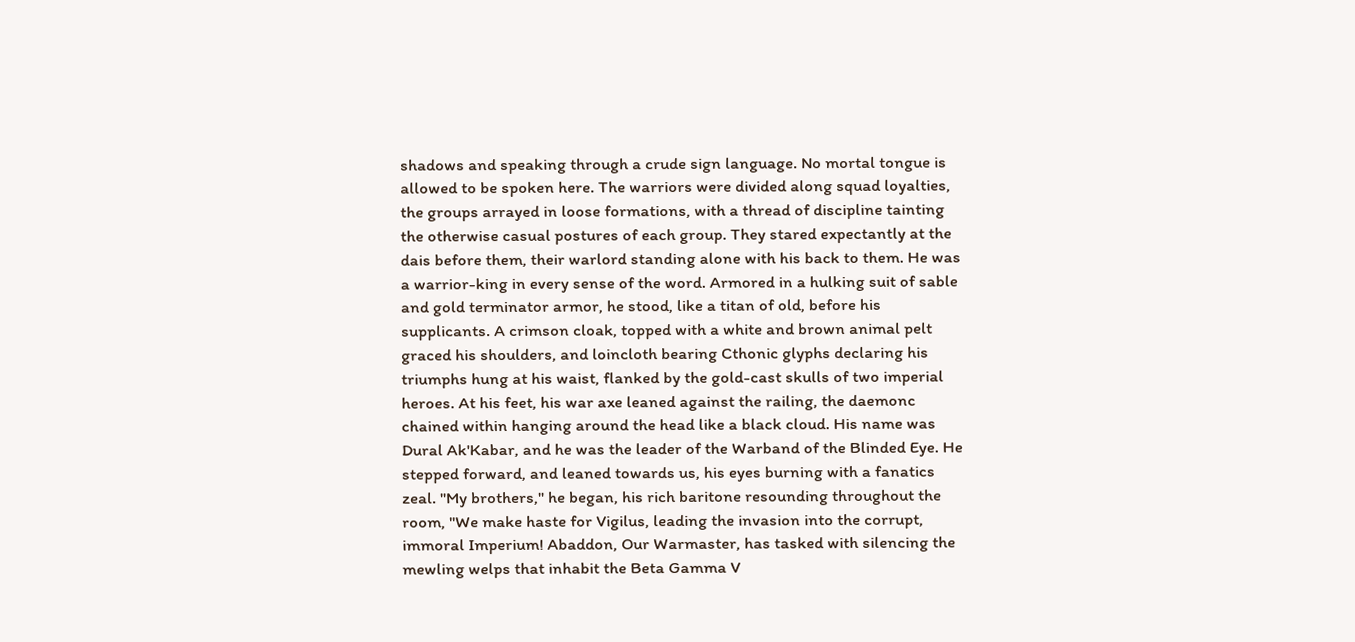shadows and speaking through a crude sign language. No mortal tongue is allowed to be spoken here. The warriors were divided along squad loyalties, the groups arrayed in loose formations, with a thread of discipline tainting the otherwise casual postures of each group. They stared expectantly at the dais before them, their warlord standing alone with his back to them. He was a warrior-king in every sense of the word. Armored in a hulking suit of sable and gold terminator armor, he stood, like a titan of old, before his supplicants. A crimson cloak, topped with a white and brown animal pelt graced his shoulders, and loincloth bearing Cthonic glyphs declaring his triumphs hung at his waist, flanked by the gold-cast skulls of two imperial heroes. At his feet, his war axe leaned against the railing, the daemonc chained within hanging around the head like a black cloud. His name was Dural Ak'Kabar, and he was the leader of the Warband of the Blinded Eye. He stepped forward, and leaned towards us, his eyes burning with a fanatics zeal. "My brothers," he began, his rich baritone resounding throughout the room, "We make haste for Vigilus, leading the invasion into the corrupt, immoral Imperium! Abaddon, Our Warmaster, has tasked with silencing the mewling welps that inhabit the Beta Gamma V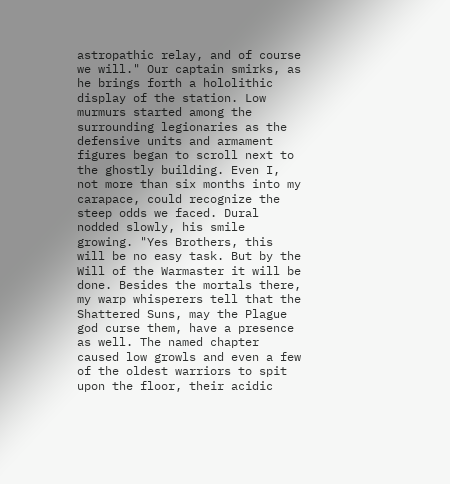astropathic relay, and of course we will." Our captain smirks, as he brings forth a hololithic display of the station. Low murmurs started among the surrounding legionaries as the defensive units and armament figures began to scroll next to the ghostly building. Even I, not more than six months into my carapace, could recognize the steep odds we faced. Dural nodded slowly, his smile growing. "Yes Brothers, this will be no easy task. But by the Will of the Warmaster it will be done. Besides the mortals there, my warp whisperers tell that the Shattered Suns, may the Plague god curse them, have a presence as well. The named chapter caused low growls and even a few of the oldest warriors to spit upon the floor, their acidic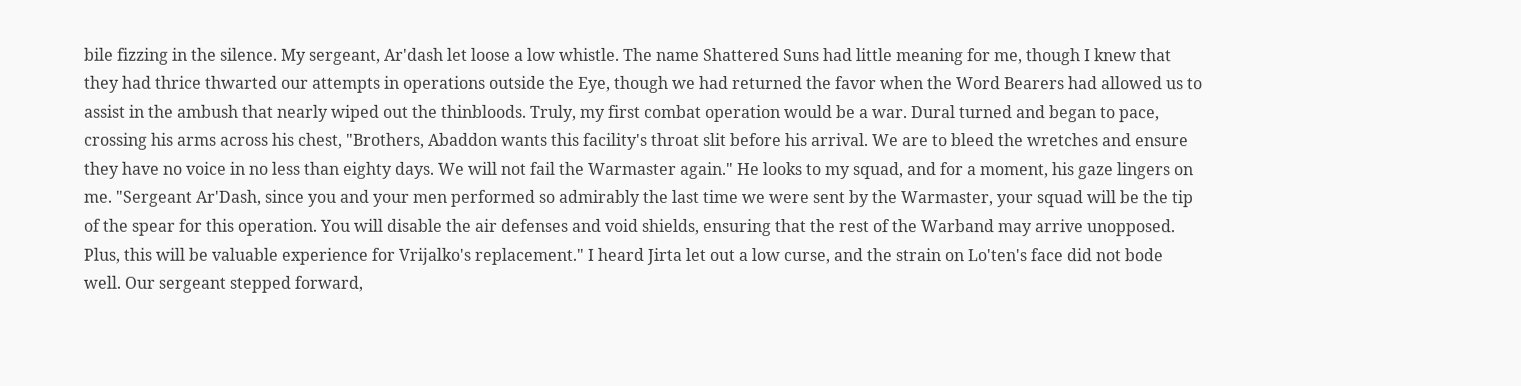bile fizzing in the silence. My sergeant, Ar'dash let loose a low whistle. The name Shattered Suns had little meaning for me, though I knew that they had thrice thwarted our attempts in operations outside the Eye, though we had returned the favor when the Word Bearers had allowed us to assist in the ambush that nearly wiped out the thinbloods. Truly, my first combat operation would be a war. Dural turned and began to pace, crossing his arms across his chest, "Brothers, Abaddon wants this facility's throat slit before his arrival. We are to bleed the wretches and ensure they have no voice in no less than eighty days. We will not fail the Warmaster again." He looks to my squad, and for a moment, his gaze lingers on me. "Sergeant Ar'Dash, since you and your men performed so admirably the last time we were sent by the Warmaster, your squad will be the tip of the spear for this operation. You will disable the air defenses and void shields, ensuring that the rest of the Warband may arrive unopposed. Plus, this will be valuable experience for Vrijalko's replacement." I heard Jirta let out a low curse, and the strain on Lo'ten's face did not bode well. Our sergeant stepped forward,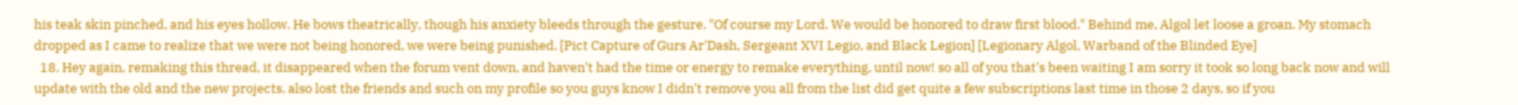his teak skin pinched, and his eyes hollow. He bows theatrically, though his anxiety bleeds through the gesture. "Of course my Lord. We would be honored to draw first blood." Behind me, Algol let loose a groan. My stomach dropped as I came to realize that we were not being honored, we were being punished. [Pict Capture of Gurs Ar'Dash, Sergeant XVI Legio, and Black Legion] [Legionary Algol, Warband of the Blinded Eye]
  18. Hey again, remaking this thread, it disappeared when the forum vent down, and haven't had the time or energy to remake everything, until now! so all of you that's been waiting I am sorry it took so long back now and will update with the old and the new projects. also lost the friends and such on my profile so you guys know I didn't remove you all from the list did get quite a few subscriptions last time in those 2 days, so if you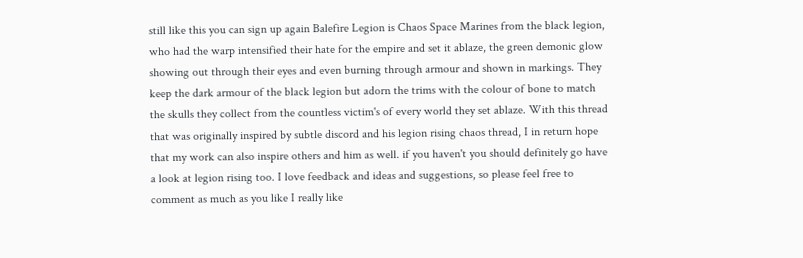still like this you can sign up again Balefire Legion is Chaos Space Marines from the black legion, who had the warp intensified their hate for the empire and set it ablaze, the green demonic glow showing out through their eyes and even burning through armour and shown in markings. They keep the dark armour of the black legion but adorn the trims with the colour of bone to match the skulls they collect from the countless victim's of every world they set ablaze. With this thread that was originally inspired by subtle discord and his legion rising chaos thread, I in return hope that my work can also inspire others and him as well. if you haven't you should definitely go have a look at legion rising too. I love feedback and ideas and suggestions, so please feel free to comment as much as you like I really like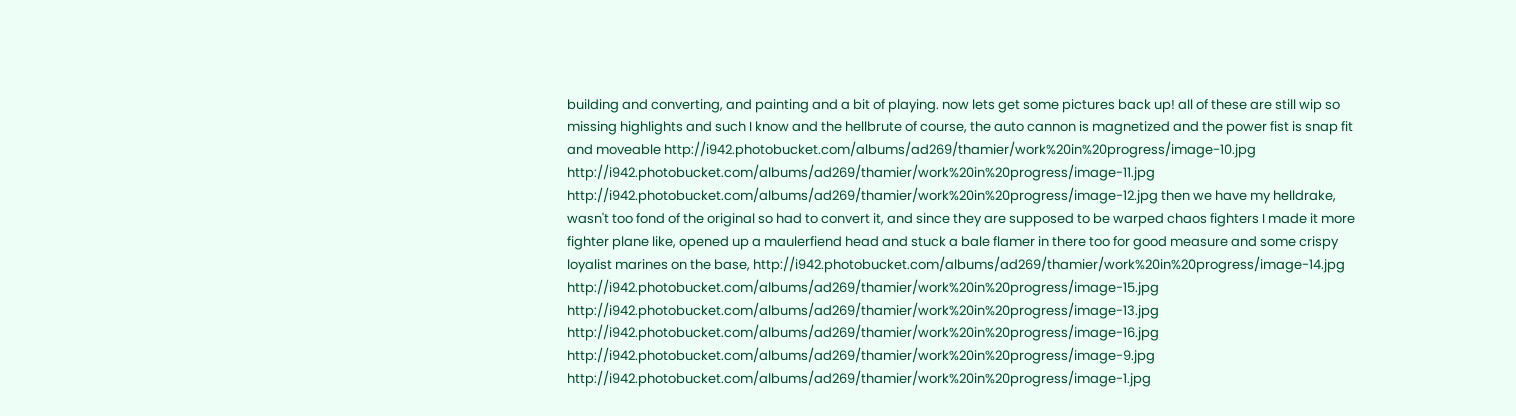building and converting, and painting and a bit of playing. now lets get some pictures back up! all of these are still wip so missing highlights and such I know and the hellbrute of course, the auto cannon is magnetized and the power fist is snap fit and moveable http://i942.photobucket.com/albums/ad269/thamier/work%20in%20progress/image-10.jpg http://i942.photobucket.com/albums/ad269/thamier/work%20in%20progress/image-11.jpg http://i942.photobucket.com/albums/ad269/thamier/work%20in%20progress/image-12.jpg then we have my helldrake, wasn't too fond of the original so had to convert it, and since they are supposed to be warped chaos fighters I made it more fighter plane like, opened up a maulerfiend head and stuck a bale flamer in there too for good measure and some crispy loyalist marines on the base, http://i942.photobucket.com/albums/ad269/thamier/work%20in%20progress/image-14.jpg http://i942.photobucket.com/albums/ad269/thamier/work%20in%20progress/image-15.jpg http://i942.photobucket.com/albums/ad269/thamier/work%20in%20progress/image-13.jpg http://i942.photobucket.com/albums/ad269/thamier/work%20in%20progress/image-16.jpg http://i942.photobucket.com/albums/ad269/thamier/work%20in%20progress/image-9.jpg http://i942.photobucket.com/albums/ad269/thamier/work%20in%20progress/image-1.jpg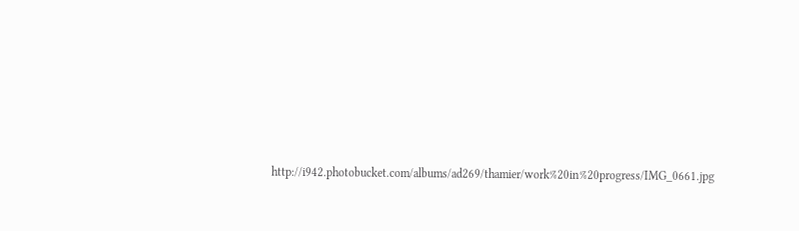http://i942.photobucket.com/albums/ad269/thamier/work%20in%20progress/IMG_0661.jpg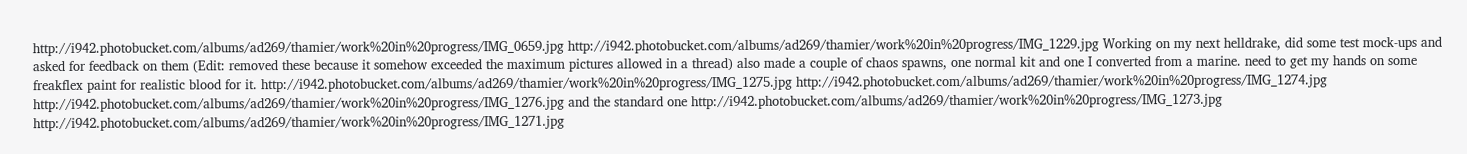http://i942.photobucket.com/albums/ad269/thamier/work%20in%20progress/IMG_0659.jpg http://i942.photobucket.com/albums/ad269/thamier/work%20in%20progress/IMG_1229.jpg Working on my next helldrake, did some test mock-ups and asked for feedback on them (Edit: removed these because it somehow exceeded the maximum pictures allowed in a thread) also made a couple of chaos spawns, one normal kit and one I converted from a marine. need to get my hands on some freakflex paint for realistic blood for it. http://i942.photobucket.com/albums/ad269/thamier/work%20in%20progress/IMG_1275.jpg http://i942.photobucket.com/albums/ad269/thamier/work%20in%20progress/IMG_1274.jpg http://i942.photobucket.com/albums/ad269/thamier/work%20in%20progress/IMG_1276.jpg and the standard one http://i942.photobucket.com/albums/ad269/thamier/work%20in%20progress/IMG_1273.jpg http://i942.photobucket.com/albums/ad269/thamier/work%20in%20progress/IMG_1271.jpg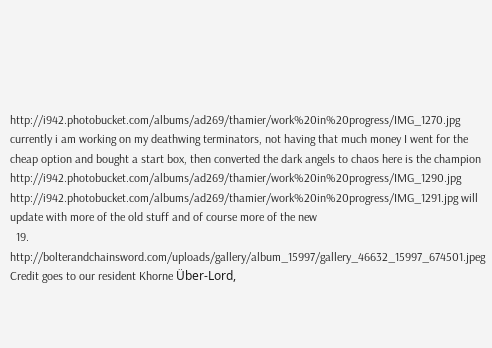http://i942.photobucket.com/albums/ad269/thamier/work%20in%20progress/IMG_1270.jpg currently i am working on my deathwing terminators, not having that much money I went for the cheap option and bought a start box, then converted the dark angels to chaos here is the champion http://i942.photobucket.com/albums/ad269/thamier/work%20in%20progress/IMG_1290.jpg http://i942.photobucket.com/albums/ad269/thamier/work%20in%20progress/IMG_1291.jpg will update with more of the old stuff and of course more of the new
  19. http://bolterandchainsword.com/uploads/gallery/album_15997/gallery_46632_15997_674501.jpeg Credit goes to our resident Khorne Über-Lord,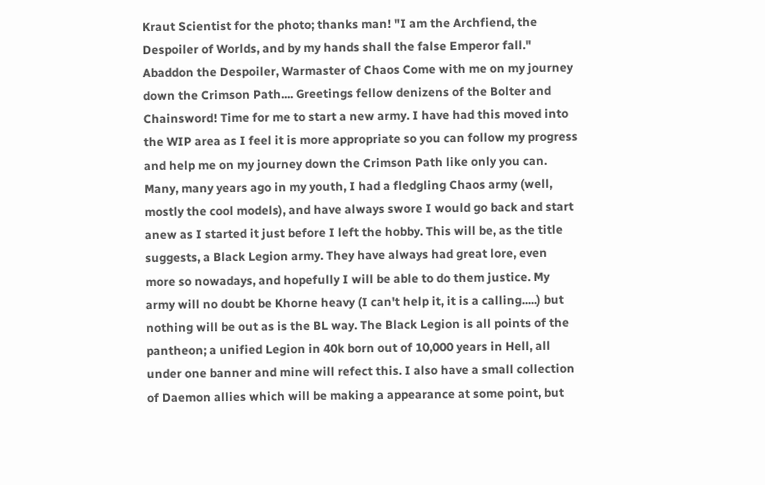Kraut Scientist for the photo; thanks man! "I am the Archfiend, the Despoiler of Worlds, and by my hands shall the false Emperor fall." Abaddon the Despoiler, Warmaster of Chaos Come with me on my journey down the Crimson Path.... Greetings fellow denizens of the Bolter and Chainsword! Time for me to start a new army. I have had this moved into the WIP area as I feel it is more appropriate so you can follow my progress and help me on my journey down the Crimson Path like only you can. Many, many years ago in my youth, I had a fledgling Chaos army (well, mostly the cool models), and have always swore I would go back and start anew as I started it just before I left the hobby. This will be, as the title suggests, a Black Legion army. They have always had great lore, even more so nowadays, and hopefully I will be able to do them justice. My army will no doubt be Khorne heavy (I can't help it, it is a calling.....) but nothing will be out as is the BL way. The Black Legion is all points of the pantheon; a unified Legion in 40k born out of 10,000 years in Hell, all under one banner and mine will refect this. I also have a small collection of Daemon allies which will be making a appearance at some point, but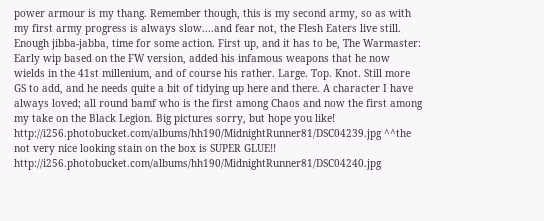power armour is my thang. Remember though, this is my second army, so as with my first army progress is always slow....and fear not, the Flesh Eaters live still. Enough jibba-jabba, time for some action. First up, and it has to be, The Warmaster: Early wip based on the FW version, added his infamous weapons that he now wields in the 41st millenium, and of course his rather. Large. Top. Knot. Still more GS to add, and he needs quite a bit of tidying up here and there. A character I have always loved; all round bamf who is the first among Chaos and now the first among my take on the Black Legion. Big pictures sorry, but hope you like! http://i256.photobucket.com/albums/hh190/MidnightRunner81/DSC04239.jpg ^^the not very nice looking stain on the box is SUPER GLUE!! http://i256.photobucket.com/albums/hh190/MidnightRunner81/DSC04240.jpg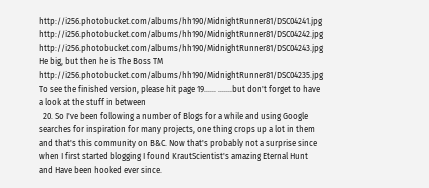http://i256.photobucket.com/albums/hh190/MidnightRunner81/DSC04241.jpg http://i256.photobucket.com/albums/hh190/MidnightRunner81/DSC04242.jpg http://i256.photobucket.com/albums/hh190/MidnightRunner81/DSC04243.jpg He big, but then he is The Boss TM http://i256.photobucket.com/albums/hh190/MidnightRunner81/DSC04235.jpg To see the finished version, please hit page 19...... .......but don't forget to have a look at the stuff in between
  20. So I've been following a number of Blogs for a while and using Google searches for inspiration for many projects, one thing crops up a lot in them and that's this community on B&C. Now that's probably not a surprise since when I first started blogging I found KrautScientist's amazing Eternal Hunt and Have been hooked ever since.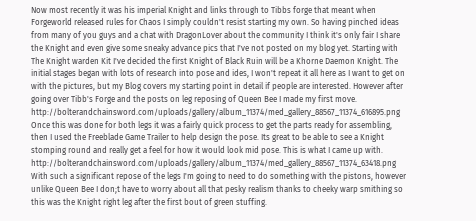Now most recently it was his imperial Knight and links through to Tibbs forge that meant when Forgeworld released rules for Chaos I simply couldn't resist starting my own. So having pinched ideas from many of you guys and a chat with DragonLover about the community I think it's only fair I share the Knight and even give some sneaky advance pics that I've not posted on my blog yet. Starting with The Knight warden Kit I've decided the first Knight of Black Ruin will be a Khorne Daemon Knight. The initial stages began with lots of research into pose and ides, I won't repeat it all here as I want to get on with the pictures, but my Blog covers my starting point in detail if people are interested. However after going over Tibb's Forge and the posts on leg reposing of Queen Bee I made my first move. http://bolterandchainsword.com/uploads/gallery/album_11374/med_gallery_88567_11374_616895.png Once this was done for both legs it was a fairly quick process to get the parts ready for assembling, then I used the Freeblade Game Trailer to help design the pose. Its great to be able to see a Knight stomping round and really get a feel for how it would look mid pose. This is what I came up with. http://bolterandchainsword.com/uploads/gallery/album_11374/med_gallery_88567_11374_63418.png With such a significant repose of the legs I'm going to need to do something with the pistons, however unlike Queen Bee I don;t have to worry about all that pesky realism thanks to cheeky warp smithing so this was the Knight right leg after the first bout of green stuffing.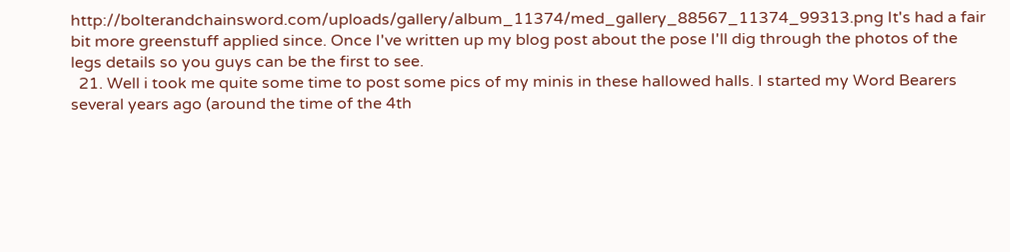http://bolterandchainsword.com/uploads/gallery/album_11374/med_gallery_88567_11374_99313.png It's had a fair bit more greenstuff applied since. Once I've written up my blog post about the pose I'll dig through the photos of the legs details so you guys can be the first to see.
  21. Well i took me quite some time to post some pics of my minis in these hallowed halls. I started my Word Bearers several years ago (around the time of the 4th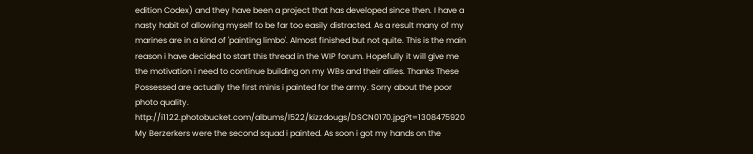edition Codex) and they have been a project that has developed since then. I have a nasty habit of allowing myself to be far too easily distracted. As a result many of my marines are in a kind of 'painting limbo'. Almost finished but not quite. This is the main reason i have decided to start this thread in the WIP forum. Hopefully it will give me the motivation i need to continue building on my WBs and their allies. Thanks These Possessed are actually the first minis i painted for the army. Sorry about the poor photo quality. http://i1122.photobucket.com/albums/l522/kizzdougs/DSCN0170.jpg?t=1308475920 My Berzerkers were the second squad i painted. As soon i got my hands on the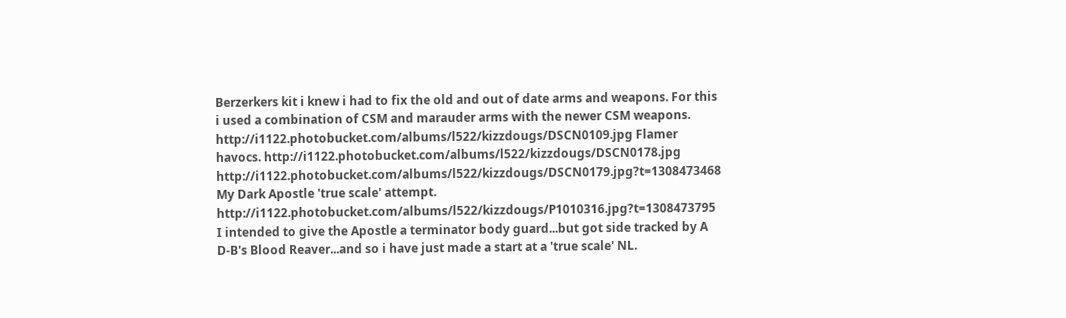Berzerkers kit i knew i had to fix the old and out of date arms and weapons. For this i used a combination of CSM and marauder arms with the newer CSM weapons. http://i1122.photobucket.com/albums/l522/kizzdougs/DSCN0109.jpg Flamer havocs. http://i1122.photobucket.com/albums/l522/kizzdougs/DSCN0178.jpg http://i1122.photobucket.com/albums/l522/kizzdougs/DSCN0179.jpg?t=1308473468 My Dark Apostle 'true scale' attempt. http://i1122.photobucket.com/albums/l522/kizzdougs/P1010316.jpg?t=1308473795 I intended to give the Apostle a terminator body guard...but got side tracked by A D-B's Blood Reaver...and so i have just made a start at a 'true scale' NL.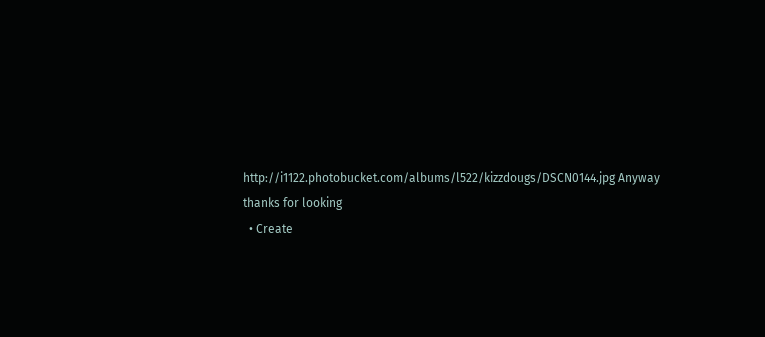http://i1122.photobucket.com/albums/l522/kizzdougs/DSCN0144.jpg Anyway thanks for looking
  • Create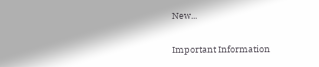New...

Important Information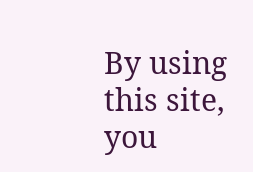By using this site, you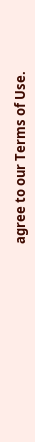agree to our Terms of Use.